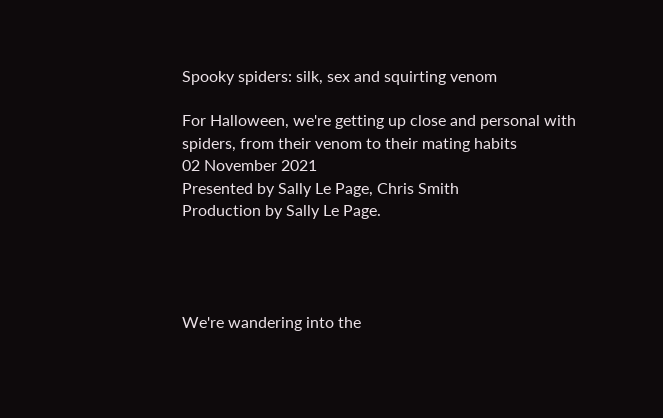Spooky spiders: silk, sex and squirting venom

For Halloween, we're getting up close and personal with spiders, from their venom to their mating habits
02 November 2021
Presented by Sally Le Page, Chris Smith
Production by Sally Le Page.




We're wandering into the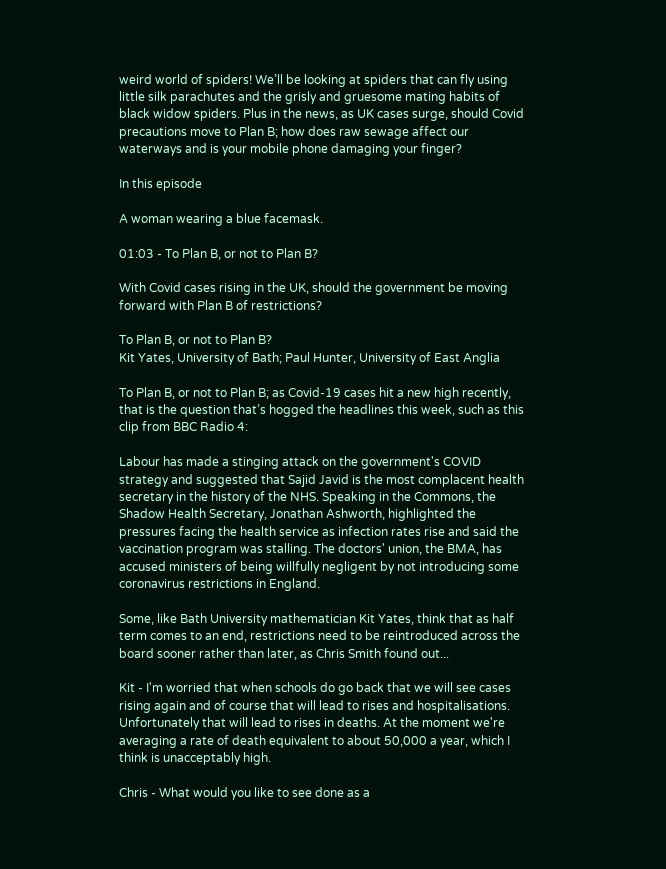weird world of spiders! We’ll be looking at spiders that can fly using little silk parachutes and the grisly and gruesome mating habits of black widow spiders. Plus in the news, as UK cases surge, should Covid precautions move to Plan B; how does raw sewage affect our waterways and is your mobile phone damaging your finger?

In this episode

A woman wearing a blue facemask.

01:03 - To Plan B, or not to Plan B?

With Covid cases rising in the UK, should the government be moving forward with Plan B of restrictions?

To Plan B, or not to Plan B?
Kit Yates, University of Bath; Paul Hunter, University of East Anglia

To Plan B, or not to Plan B; as Covid-19 cases hit a new high recently, that is the question that’s hogged the headlines this week, such as this clip from BBC Radio 4:

Labour has made a stinging attack on the government's COVID strategy and suggested that Sajid Javid is the most complacent health secretary in the history of the NHS. Speaking in the Commons, the Shadow Health Secretary, Jonathan Ashworth, highlighted the pressures facing the health service as infection rates rise and said the vaccination program was stalling. The doctors' union, the BMA, has accused ministers of being willfully negligent by not introducing some coronavirus restrictions in England.

Some, like Bath University mathematician Kit Yates, think that as half term comes to an end, restrictions need to be reintroduced across the board sooner rather than later, as Chris Smith found out...

Kit - I'm worried that when schools do go back that we will see cases rising again and of course that will lead to rises and hospitalisations. Unfortunately that will lead to rises in deaths. At the moment we're averaging a rate of death equivalent to about 50,000 a year, which I think is unacceptably high.

Chris - What would you like to see done as a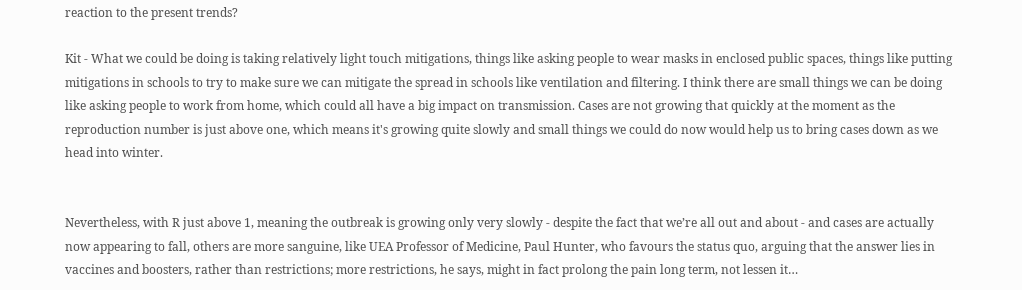reaction to the present trends?

Kit - What we could be doing is taking relatively light touch mitigations, things like asking people to wear masks in enclosed public spaces, things like putting mitigations in schools to try to make sure we can mitigate the spread in schools like ventilation and filtering. I think there are small things we can be doing like asking people to work from home, which could all have a big impact on transmission. Cases are not growing that quickly at the moment as the reproduction number is just above one, which means it's growing quite slowly and small things we could do now would help us to bring cases down as we head into winter.


Nevertheless, with R just above 1, meaning the outbreak is growing only very slowly - despite the fact that we’re all out and about - and cases are actually now appearing to fall, others are more sanguine, like UEA Professor of Medicine, Paul Hunter, who favours the status quo, arguing that the answer lies in vaccines and boosters, rather than restrictions; more restrictions, he says, might in fact prolong the pain long term, not lessen it…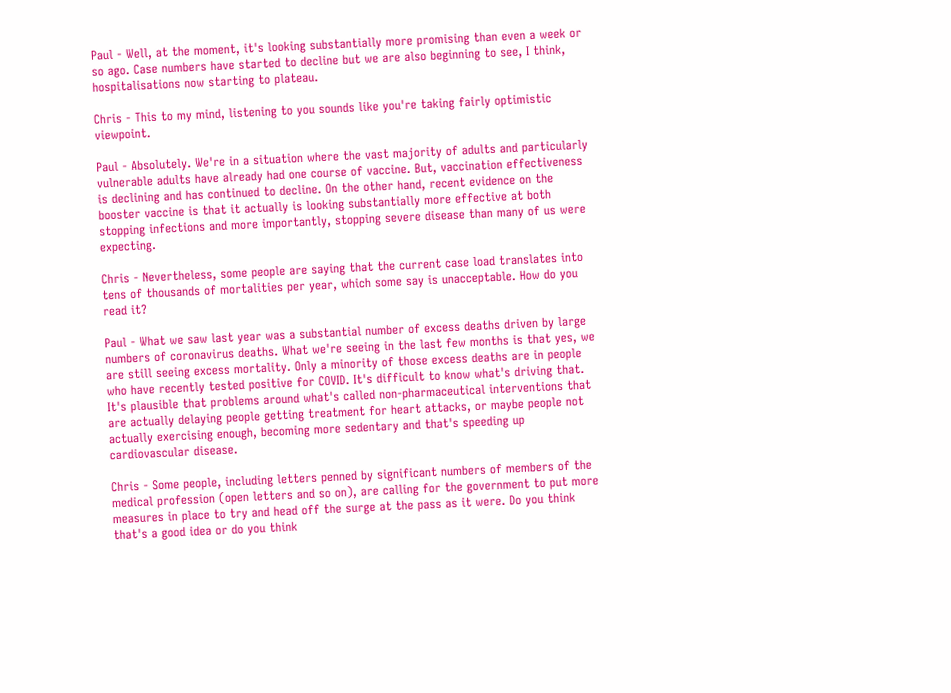Paul - Well, at the moment, it's looking substantially more promising than even a week or so ago. Case numbers have started to decline but we are also beginning to see, I think, hospitalisations now starting to plateau.

Chris - This to my mind, listening to you sounds like you're taking fairly optimistic viewpoint.

Paul - Absolutely. We're in a situation where the vast majority of adults and particularly vulnerable adults have already had one course of vaccine. But, vaccination effectiveness is declining and has continued to decline. On the other hand, recent evidence on the booster vaccine is that it actually is looking substantially more effective at both stopping infections and more importantly, stopping severe disease than many of us were expecting.

Chris - Nevertheless, some people are saying that the current case load translates into tens of thousands of mortalities per year, which some say is unacceptable. How do you read it?

Paul - What we saw last year was a substantial number of excess deaths driven by large numbers of coronavirus deaths. What we're seeing in the last few months is that yes, we are still seeing excess mortality. Only a minority of those excess deaths are in people who have recently tested positive for COVID. It's difficult to know what's driving that. It's plausible that problems around what's called non-pharmaceutical interventions that are actually delaying people getting treatment for heart attacks, or maybe people not actually exercising enough, becoming more sedentary and that's speeding up cardiovascular disease.

Chris - Some people, including letters penned by significant numbers of members of the medical profession (open letters and so on), are calling for the government to put more measures in place to try and head off the surge at the pass as it were. Do you think that's a good idea or do you think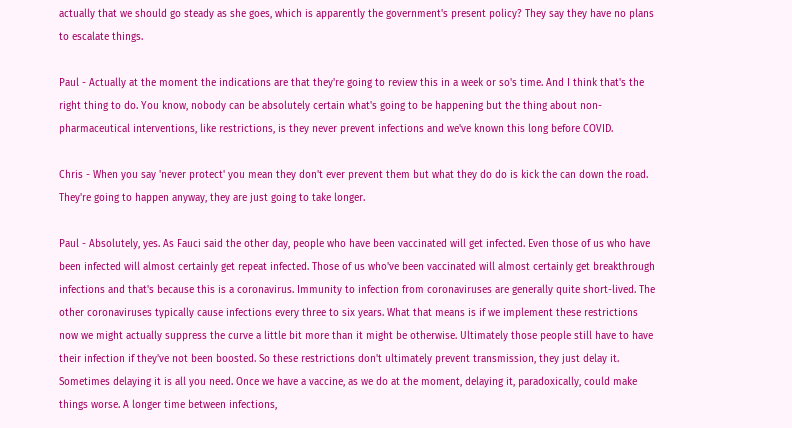actually that we should go steady as she goes, which is apparently the government's present policy? They say they have no plans to escalate things.

Paul - Actually at the moment the indications are that they're going to review this in a week or so's time. And I think that's the right thing to do. You know, nobody can be absolutely certain what's going to be happening but the thing about non-pharmaceutical interventions, like restrictions, is they never prevent infections and we've known this long before COVID.

Chris - When you say 'never protect' you mean they don't ever prevent them but what they do do is kick the can down the road. They're going to happen anyway, they are just going to take longer.

Paul - Absolutely, yes. As Fauci said the other day, people who have been vaccinated will get infected. Even those of us who have been infected will almost certainly get repeat infected. Those of us who've been vaccinated will almost certainly get breakthrough infections and that's because this is a coronavirus. Immunity to infection from coronaviruses are generally quite short-lived. The other coronaviruses typically cause infections every three to six years. What that means is if we implement these restrictions now we might actually suppress the curve a little bit more than it might be otherwise. Ultimately those people still have to have their infection if they've not been boosted. So these restrictions don't ultimately prevent transmission, they just delay it. Sometimes delaying it is all you need. Once we have a vaccine, as we do at the moment, delaying it, paradoxically, could make things worse. A longer time between infections,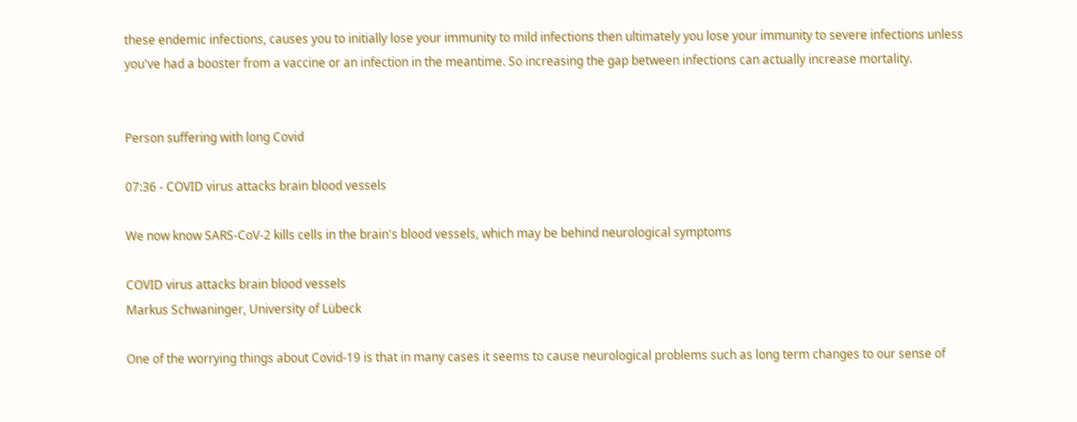these endemic infections, causes you to initially lose your immunity to mild infections then ultimately you lose your immunity to severe infections unless you've had a booster from a vaccine or an infection in the meantime. So increasing the gap between infections can actually increase mortality.


Person suffering with long Covid

07:36 - COVID virus attacks brain blood vessels

We now know SARS-CoV-2 kills cells in the brain's blood vessels, which may be behind neurological symptoms

COVID virus attacks brain blood vessels
Markus Schwaninger, University of Lübeck

One of the worrying things about Covid-19 is that in many cases it seems to cause neurological problems such as long term changes to our sense of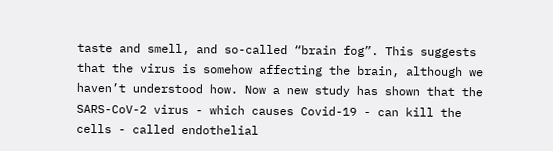taste and smell, and so-called “brain fog”. This suggests that the virus is somehow affecting the brain, although we haven’t understood how. Now a new study has shown that the SARS-CoV-2 virus - which causes Covid-19 - can kill the cells - called endothelial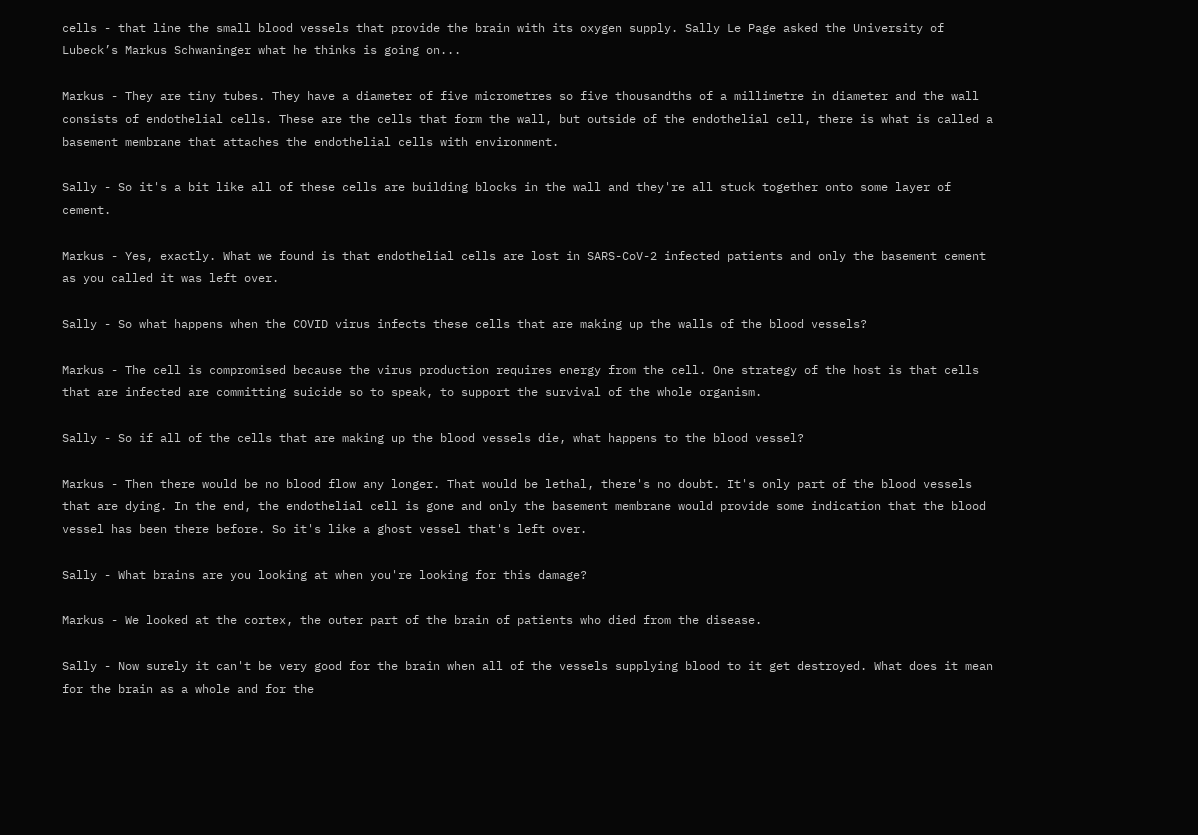cells - that line the small blood vessels that provide the brain with its oxygen supply. Sally Le Page asked the University of Lubeck’s Markus Schwaninger what he thinks is going on...

Markus - They are tiny tubes. They have a diameter of five micrometres so five thousandths of a millimetre in diameter and the wall consists of endothelial cells. These are the cells that form the wall, but outside of the endothelial cell, there is what is called a basement membrane that attaches the endothelial cells with environment.

Sally - So it's a bit like all of these cells are building blocks in the wall and they're all stuck together onto some layer of cement.

Markus - Yes, exactly. What we found is that endothelial cells are lost in SARS-CoV-2 infected patients and only the basement cement as you called it was left over.

Sally - So what happens when the COVID virus infects these cells that are making up the walls of the blood vessels?

Markus - The cell is compromised because the virus production requires energy from the cell. One strategy of the host is that cells that are infected are committing suicide so to speak, to support the survival of the whole organism.

Sally - So if all of the cells that are making up the blood vessels die, what happens to the blood vessel?

Markus - Then there would be no blood flow any longer. That would be lethal, there's no doubt. It's only part of the blood vessels that are dying. In the end, the endothelial cell is gone and only the basement membrane would provide some indication that the blood vessel has been there before. So it's like a ghost vessel that's left over.

Sally - What brains are you looking at when you're looking for this damage?

Markus - We looked at the cortex, the outer part of the brain of patients who died from the disease.

Sally - Now surely it can't be very good for the brain when all of the vessels supplying blood to it get destroyed. What does it mean for the brain as a whole and for the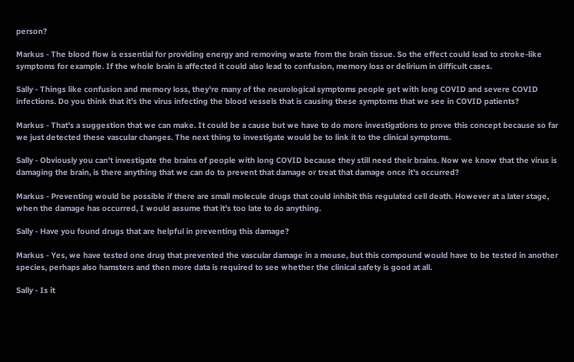person?

Markus - The blood flow is essential for providing energy and removing waste from the brain tissue. So the effect could lead to stroke-like symptoms for example. If the whole brain is affected it could also lead to confusion, memory loss or delirium in difficult cases.

Sally - Things like confusion and memory loss, they're many of the neurological symptoms people get with long COVID and severe COVID infections. Do you think that it's the virus infecting the blood vessels that is causing these symptoms that we see in COVID patients?

Markus - That's a suggestion that we can make. It could be a cause but we have to do more investigations to prove this concept because so far we just detected these vascular changes. The next thing to investigate would be to link it to the clinical symptoms.

Sally - Obviously you can't investigate the brains of people with long COVID because they still need their brains. Now we know that the virus is damaging the brain, is there anything that we can do to prevent that damage or treat that damage once it's occurred?

Markus - Preventing would be possible if there are small molecule drugs that could inhibit this regulated cell death. However at a later stage, when the damage has occurred, I would assume that it's too late to do anything.

Sally - Have you found drugs that are helpful in preventing this damage?

Markus - Yes, we have tested one drug that prevented the vascular damage in a mouse, but this compound would have to be tested in another species, perhaps also hamsters and then more data is required to see whether the clinical safety is good at all.

Sally - Is it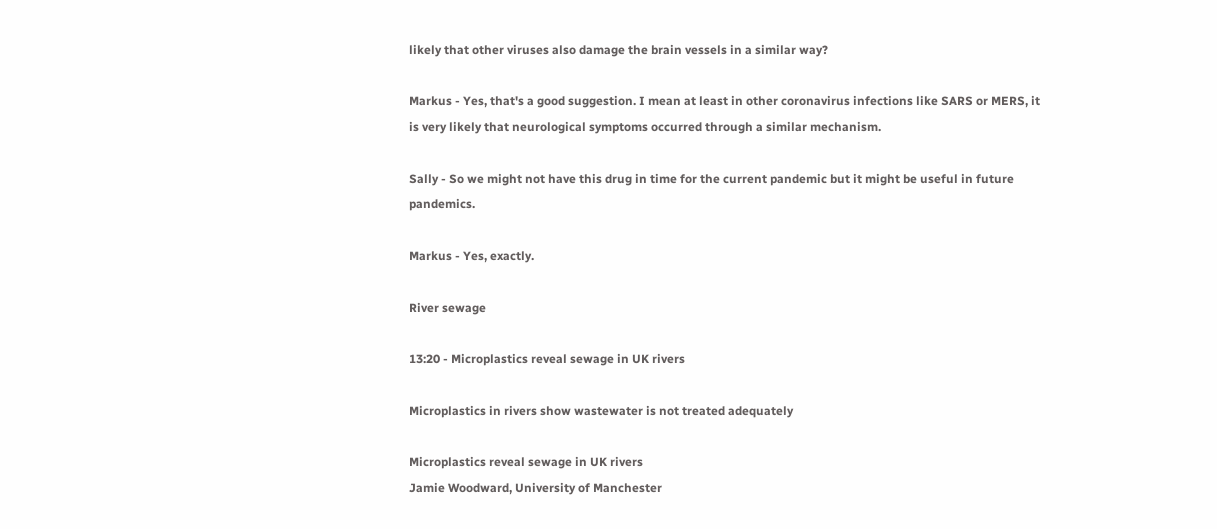likely that other viruses also damage the brain vessels in a similar way?

Markus - Yes, that's a good suggestion. I mean at least in other coronavirus infections like SARS or MERS, it is very likely that neurological symptoms occurred through a similar mechanism.

Sally - So we might not have this drug in time for the current pandemic but it might be useful in future pandemics.

Markus - Yes, exactly.

River sewage

13:20 - Microplastics reveal sewage in UK rivers

Microplastics in rivers show wastewater is not treated adequately

Microplastics reveal sewage in UK rivers
Jamie Woodward, University of Manchester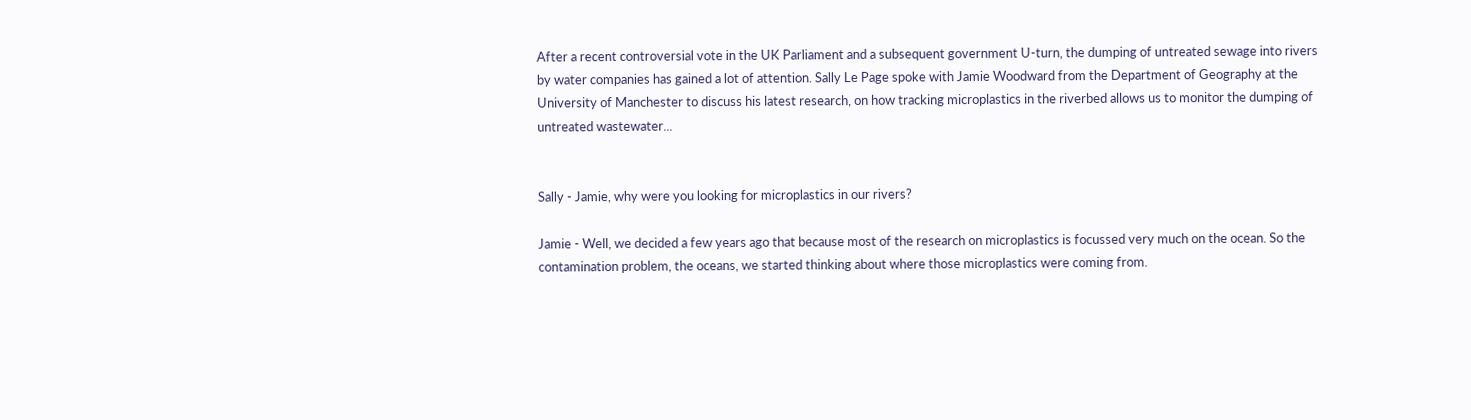After a recent controversial vote in the UK Parliament and a subsequent government U-turn, the dumping of untreated sewage into rivers by water companies has gained a lot of attention. Sally Le Page spoke with Jamie Woodward from the Department of Geography at the University of Manchester to discuss his latest research, on how tracking microplastics in the riverbed allows us to monitor the dumping of untreated wastewater...


Sally - Jamie, why were you looking for microplastics in our rivers?

Jamie - Well, we decided a few years ago that because most of the research on microplastics is focussed very much on the ocean. So the contamination problem, the oceans, we started thinking about where those microplastics were coming from.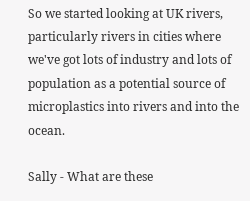So we started looking at UK rivers, particularly rivers in cities where we've got lots of industry and lots of population as a potential source of microplastics into rivers and into the ocean.

Sally - What are these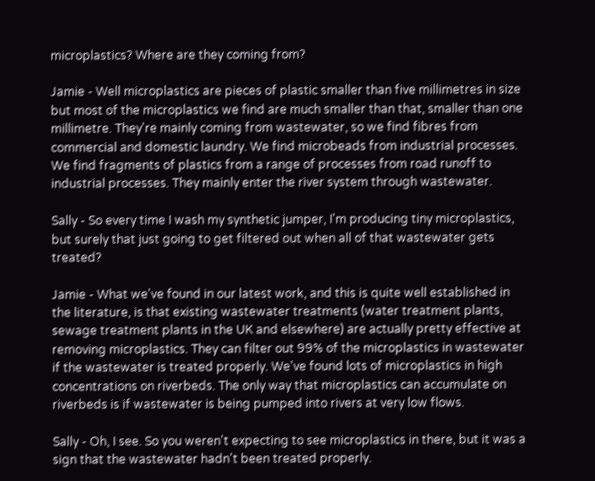microplastics? Where are they coming from?

Jamie - Well microplastics are pieces of plastic smaller than five millimetres in size but most of the microplastics we find are much smaller than that, smaller than one millimetre. They're mainly coming from wastewater, so we find fibres from commercial and domestic laundry. We find microbeads from industrial processes. We find fragments of plastics from a range of processes from road runoff to industrial processes. They mainly enter the river system through wastewater.

Sally - So every time I wash my synthetic jumper, I'm producing tiny microplastics, but surely that just going to get filtered out when all of that wastewater gets treated?

Jamie - What we've found in our latest work, and this is quite well established in the literature, is that existing wastewater treatments (water treatment plants, sewage treatment plants in the UK and elsewhere) are actually pretty effective at removing microplastics. They can filter out 99% of the microplastics in wastewater if the wastewater is treated properly. We've found lots of microplastics in high concentrations on riverbeds. The only way that microplastics can accumulate on riverbeds is if wastewater is being pumped into rivers at very low flows.

Sally - Oh, I see. So you weren't expecting to see microplastics in there, but it was a sign that the wastewater hadn't been treated properly.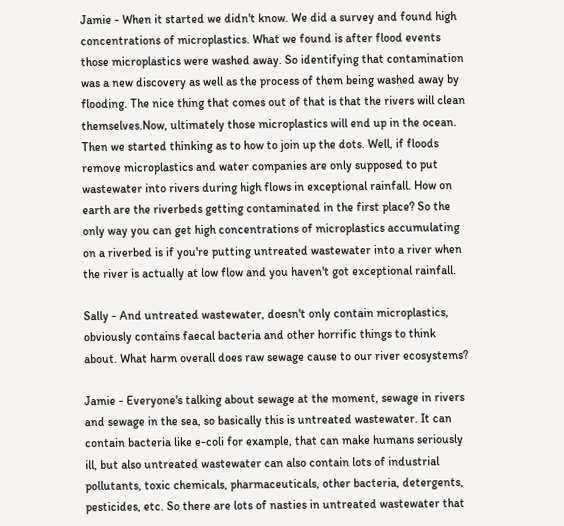Jamie - When it started we didn't know. We did a survey and found high concentrations of microplastics. What we found is after flood events those microplastics were washed away. So identifying that contamination was a new discovery as well as the process of them being washed away by flooding. The nice thing that comes out of that is that the rivers will clean themselves.Now, ultimately those microplastics will end up in the ocean. Then we started thinking as to how to join up the dots. Well, if floods remove microplastics and water companies are only supposed to put wastewater into rivers during high flows in exceptional rainfall. How on earth are the riverbeds getting contaminated in the first place? So the only way you can get high concentrations of microplastics accumulating on a riverbed is if you're putting untreated wastewater into a river when the river is actually at low flow and you haven't got exceptional rainfall.

Sally - And untreated wastewater, doesn't only contain microplastics, obviously contains faecal bacteria and other horrific things to think about. What harm overall does raw sewage cause to our river ecosystems?

Jamie - Everyone's talking about sewage at the moment, sewage in rivers and sewage in the sea, so basically this is untreated wastewater. It can contain bacteria like e-coli for example, that can make humans seriously ill, but also untreated wastewater can also contain lots of industrial pollutants, toxic chemicals, pharmaceuticals, other bacteria, detergents, pesticides, etc. So there are lots of nasties in untreated wastewater that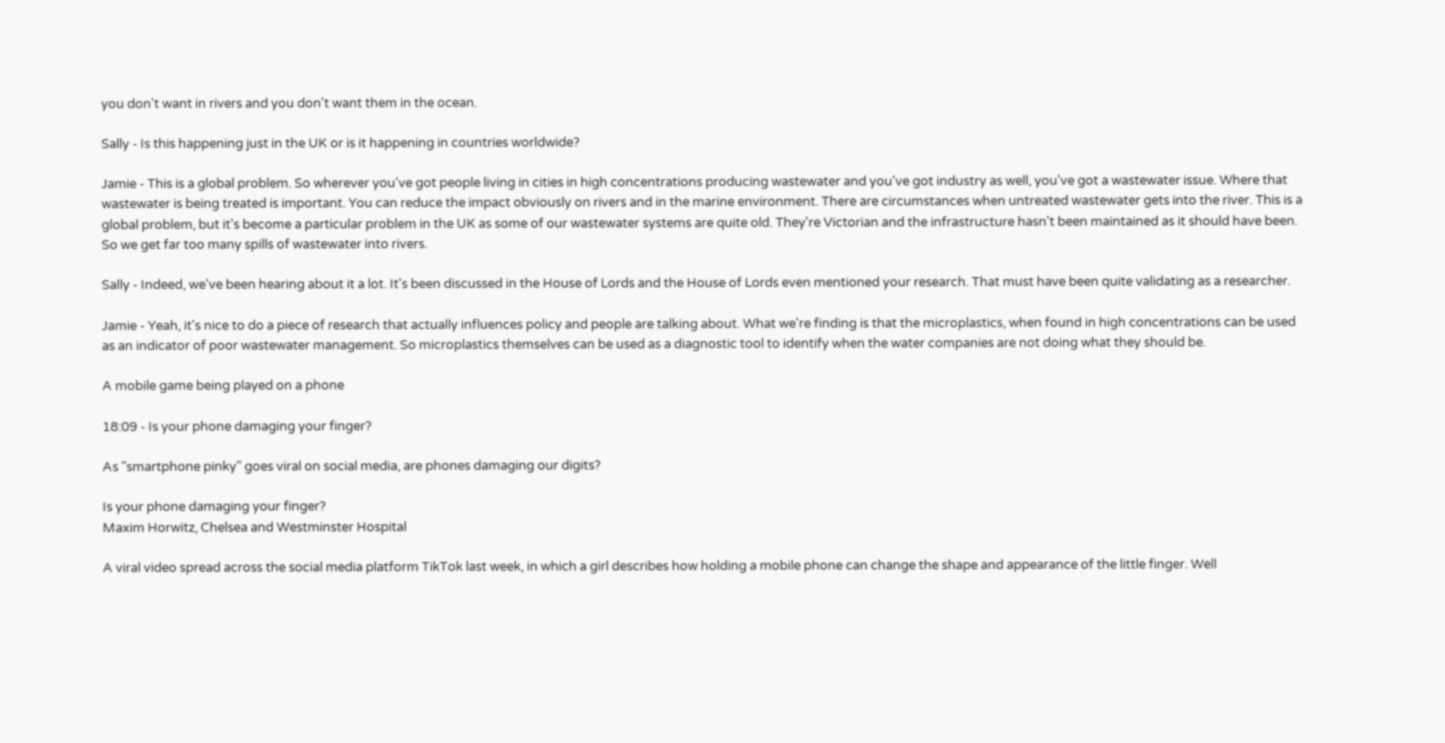you don't want in rivers and you don't want them in the ocean.

Sally - Is this happening just in the UK or is it happening in countries worldwide?

Jamie - This is a global problem. So wherever you've got people living in cities in high concentrations producing wastewater and you've got industry as well, you've got a wastewater issue. Where that wastewater is being treated is important. You can reduce the impact obviously on rivers and in the marine environment. There are circumstances when untreated wastewater gets into the river. This is a global problem, but it's become a particular problem in the UK as some of our wastewater systems are quite old. They're Victorian and the infrastructure hasn't been maintained as it should have been. So we get far too many spills of wastewater into rivers.

Sally - Indeed, we've been hearing about it a lot. It's been discussed in the House of Lords and the House of Lords even mentioned your research. That must have been quite validating as a researcher.

Jamie - Yeah, it's nice to do a piece of research that actually influences policy and people are talking about. What we're finding is that the microplastics, when found in high concentrations can be used as an indicator of poor wastewater management. So microplastics themselves can be used as a diagnostic tool to identify when the water companies are not doing what they should be.

A mobile game being played on a phone

18:09 - Is your phone damaging your finger?

As "smartphone pinky" goes viral on social media, are phones damaging our digits?

Is your phone damaging your finger?
Maxim Horwitz, Chelsea and Westminster Hospital

A viral video spread across the social media platform TikTok last week, in which a girl describes how holding a mobile phone can change the shape and appearance of the little finger. Well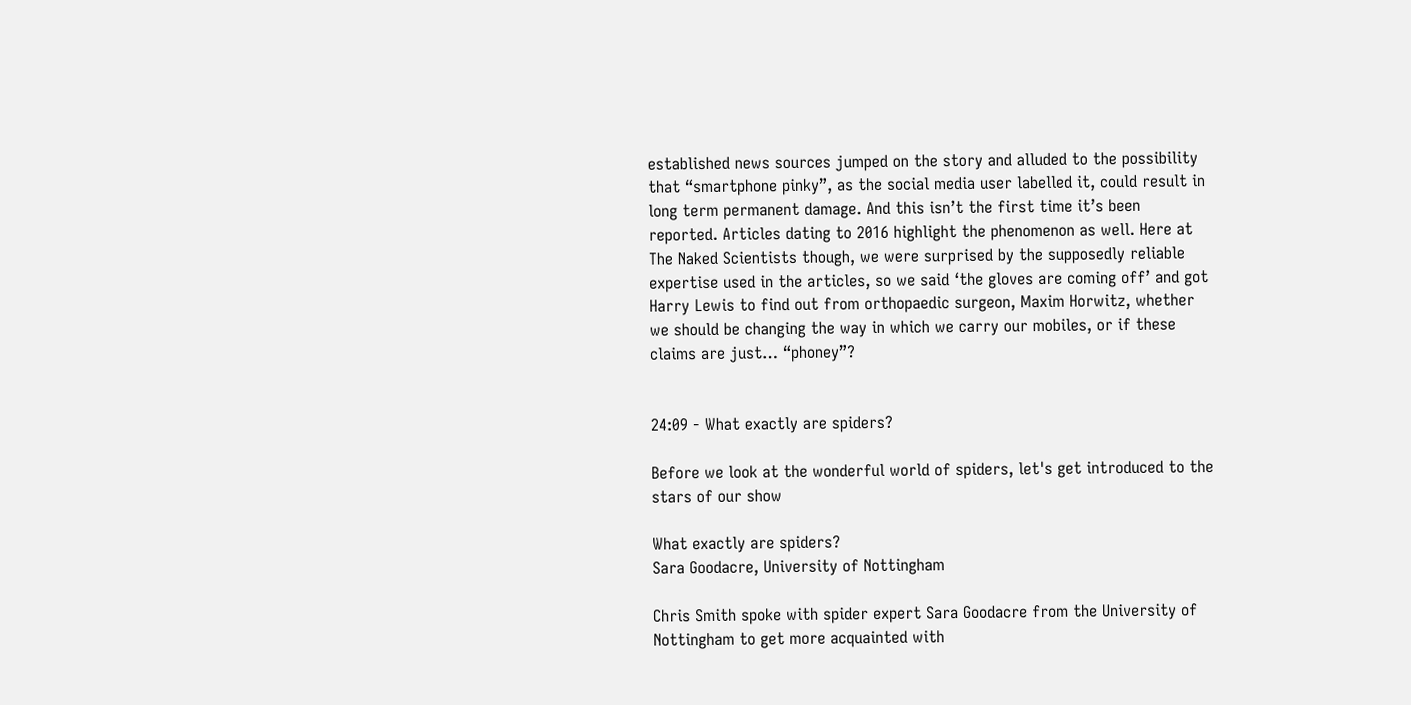established news sources jumped on the story and alluded to the possibility that “smartphone pinky”, as the social media user labelled it, could result in long term permanent damage. And this isn’t the first time it’s been reported. Articles dating to 2016 highlight the phenomenon as well. Here at The Naked Scientists though, we were surprised by the supposedly reliable expertise used in the articles, so we said ‘the gloves are coming off’ and got Harry Lewis to find out from orthopaedic surgeon, Maxim Horwitz, whether we should be changing the way in which we carry our mobiles, or if these claims are just… “phoney”?


24:09 - What exactly are spiders?

Before we look at the wonderful world of spiders, let's get introduced to the stars of our show

What exactly are spiders?
Sara Goodacre, University of Nottingham

Chris Smith spoke with spider expert Sara Goodacre from the University of Nottingham to get more acquainted with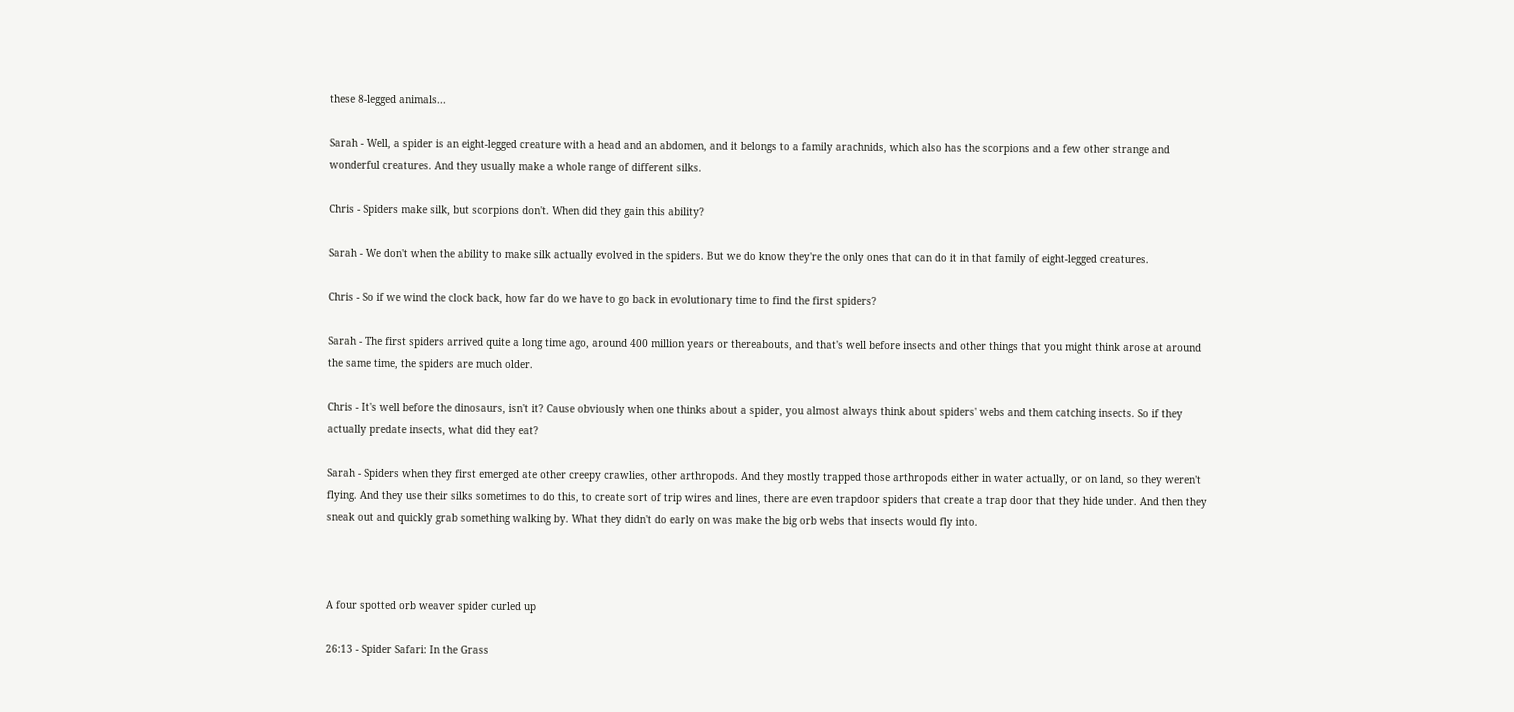these 8-legged animals...

Sarah - Well, a spider is an eight-legged creature with a head and an abdomen, and it belongs to a family arachnids, which also has the scorpions and a few other strange and wonderful creatures. And they usually make a whole range of different silks.

Chris - Spiders make silk, but scorpions don't. When did they gain this ability?

Sarah - We don't when the ability to make silk actually evolved in the spiders. But we do know they're the only ones that can do it in that family of eight-legged creatures.

Chris - So if we wind the clock back, how far do we have to go back in evolutionary time to find the first spiders?

Sarah - The first spiders arrived quite a long time ago, around 400 million years or thereabouts, and that's well before insects and other things that you might think arose at around the same time, the spiders are much older.

Chris - It's well before the dinosaurs, isn't it? Cause obviously when one thinks about a spider, you almost always think about spiders' webs and them catching insects. So if they actually predate insects, what did they eat?

Sarah - Spiders when they first emerged ate other creepy crawlies, other arthropods. And they mostly trapped those arthropods either in water actually, or on land, so they weren't flying. And they use their silks sometimes to do this, to create sort of trip wires and lines, there are even trapdoor spiders that create a trap door that they hide under. And then they sneak out and quickly grab something walking by. What they didn't do early on was make the big orb webs that insects would fly into.



A four spotted orb weaver spider curled up

26:13 - Spider Safari: In the Grass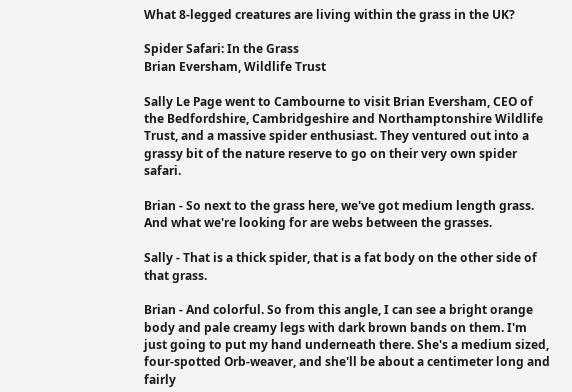What 8-legged creatures are living within the grass in the UK?

Spider Safari: In the Grass
Brian Eversham, Wildlife Trust

Sally Le Page went to Cambourne to visit Brian Eversham, CEO of the Bedfordshire, Cambridgeshire and Northamptonshire Wildlife Trust, and a massive spider enthusiast. They ventured out into a grassy bit of the nature reserve to go on their very own spider safari.

Brian - So next to the grass here, we've got medium length grass. And what we're looking for are webs between the grasses.

Sally - That is a thick spider, that is a fat body on the other side of that grass.

Brian - And colorful. So from this angle, I can see a bright orange body and pale creamy legs with dark brown bands on them. I'm just going to put my hand underneath there. She's a medium sized, four-spotted Orb-weaver, and she'll be about a centimeter long and fairly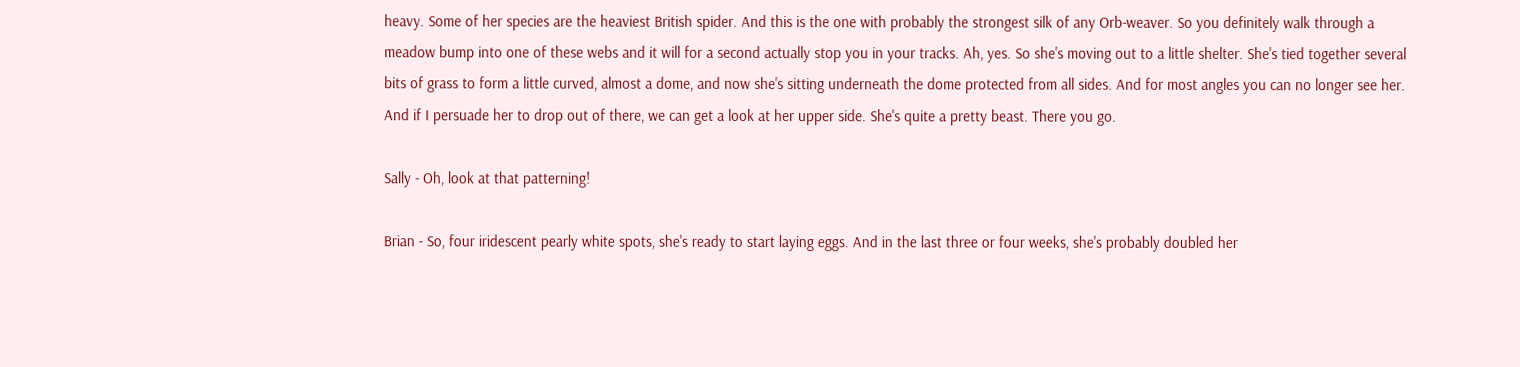heavy. Some of her species are the heaviest British spider. And this is the one with probably the strongest silk of any Orb-weaver. So you definitely walk through a meadow bump into one of these webs and it will for a second actually stop you in your tracks. Ah, yes. So she's moving out to a little shelter. She's tied together several bits of grass to form a little curved, almost a dome, and now she's sitting underneath the dome protected from all sides. And for most angles you can no longer see her. And if I persuade her to drop out of there, we can get a look at her upper side. She's quite a pretty beast. There you go.

Sally - Oh, look at that patterning!

Brian - So, four iridescent pearly white spots, she's ready to start laying eggs. And in the last three or four weeks, she's probably doubled her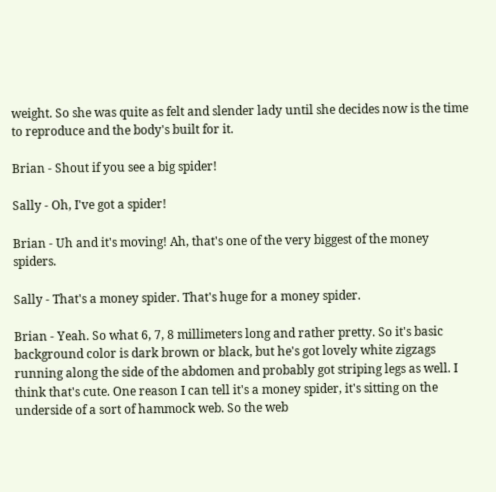weight. So she was quite as felt and slender lady until she decides now is the time to reproduce and the body's built for it.

Brian - Shout if you see a big spider!

Sally - Oh, I've got a spider!

Brian - Uh and it's moving! Ah, that's one of the very biggest of the money spiders.

Sally - That's a money spider. That's huge for a money spider.

Brian - Yeah. So what 6, 7, 8 millimeters long and rather pretty. So it's basic background color is dark brown or black, but he's got lovely white zigzags running along the side of the abdomen and probably got striping legs as well. I think that's cute. One reason I can tell it's a money spider, it's sitting on the underside of a sort of hammock web. So the web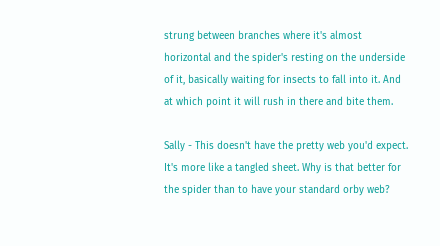strung between branches where it's almost horizontal and the spider's resting on the underside of it, basically waiting for insects to fall into it. And at which point it will rush in there and bite them.

Sally - This doesn't have the pretty web you'd expect. It's more like a tangled sheet. Why is that better for the spider than to have your standard orby web?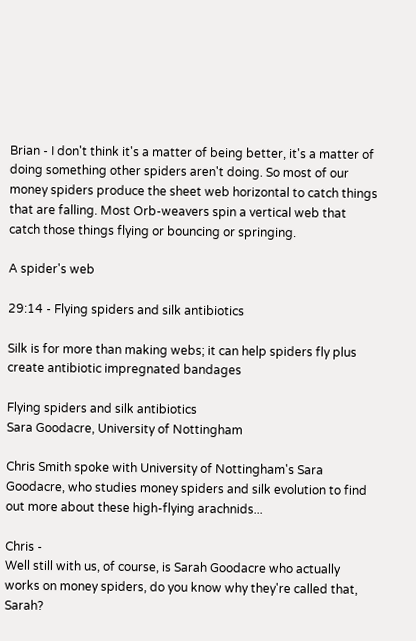Brian - I don't think it's a matter of being better, it's a matter of doing something other spiders aren't doing. So most of our money spiders produce the sheet web horizontal to catch things that are falling. Most Orb-weavers spin a vertical web that catch those things flying or bouncing or springing.

A spider's web

29:14 - Flying spiders and silk antibiotics

Silk is for more than making webs; it can help spiders fly plus create antibiotic impregnated bandages

Flying spiders and silk antibiotics
Sara Goodacre, University of Nottingham

Chris Smith spoke with University of Nottingham's Sara Goodacre, who studies money spiders and silk evolution to find out more about these high-flying arachnids...

Chris -
Well still with us, of course, is Sarah Goodacre who actually works on money spiders, do you know why they're called that, Sarah?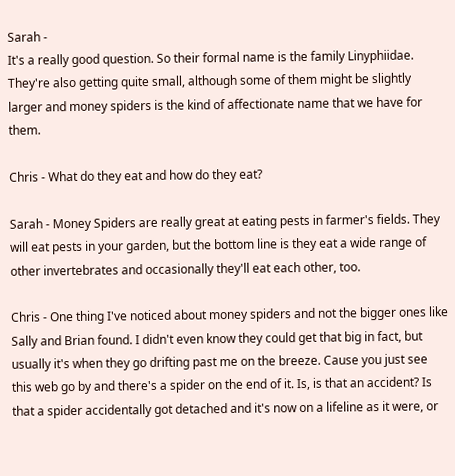Sarah -
It's a really good question. So their formal name is the family Linyphiidae. They're also getting quite small, although some of them might be slightly larger and money spiders is the kind of affectionate name that we have for them.

Chris - What do they eat and how do they eat?

Sarah - Money Spiders are really great at eating pests in farmer's fields. They will eat pests in your garden, but the bottom line is they eat a wide range of other invertebrates and occasionally they'll eat each other, too.

Chris - One thing I've noticed about money spiders and not the bigger ones like Sally and Brian found. I didn't even know they could get that big in fact, but usually it's when they go drifting past me on the breeze. Cause you just see this web go by and there's a spider on the end of it. Is, is that an accident? Is that a spider accidentally got detached and it's now on a lifeline as it were, or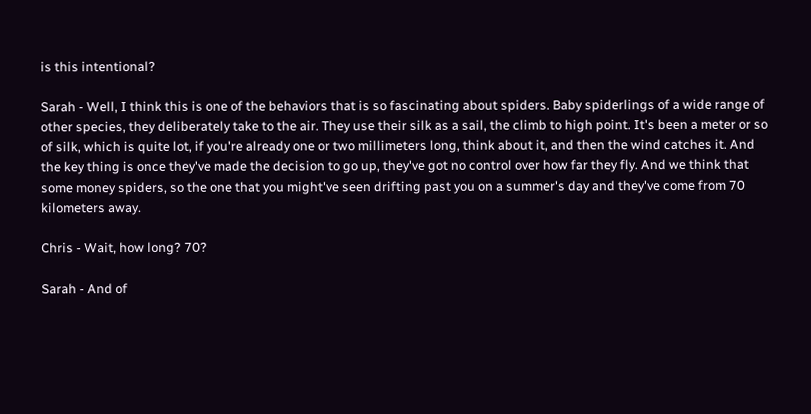is this intentional?

Sarah - Well, I think this is one of the behaviors that is so fascinating about spiders. Baby spiderlings of a wide range of other species, they deliberately take to the air. They use their silk as a sail, the climb to high point. It's been a meter or so of silk, which is quite lot, if you're already one or two millimeters long, think about it, and then the wind catches it. And the key thing is once they've made the decision to go up, they've got no control over how far they fly. And we think that some money spiders, so the one that you might've seen drifting past you on a summer's day and they've come from 70 kilometers away.

Chris - Wait, how long? 70?

Sarah - And of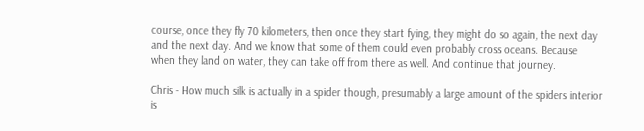course, once they fly 70 kilometers, then once they start fying, they might do so again, the next day and the next day. And we know that some of them could even probably cross oceans. Because when they land on water, they can take off from there as well. And continue that journey.

Chris - How much silk is actually in a spider though, presumably a large amount of the spiders interior is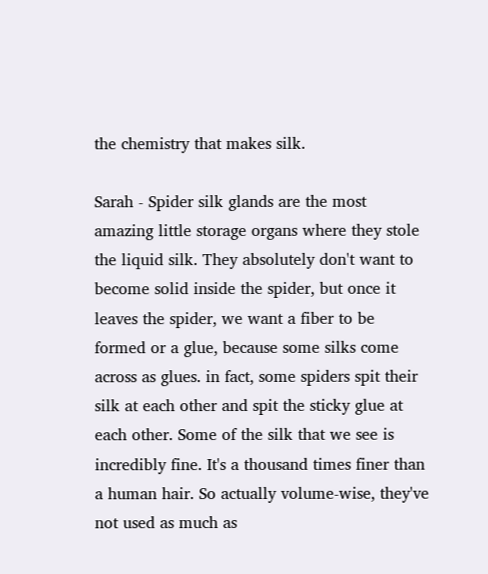the chemistry that makes silk.

Sarah - Spider silk glands are the most amazing little storage organs where they stole the liquid silk. They absolutely don't want to become solid inside the spider, but once it leaves the spider, we want a fiber to be formed or a glue, because some silks come across as glues. in fact, some spiders spit their silk at each other and spit the sticky glue at each other. Some of the silk that we see is incredibly fine. It's a thousand times finer than a human hair. So actually volume-wise, they've not used as much as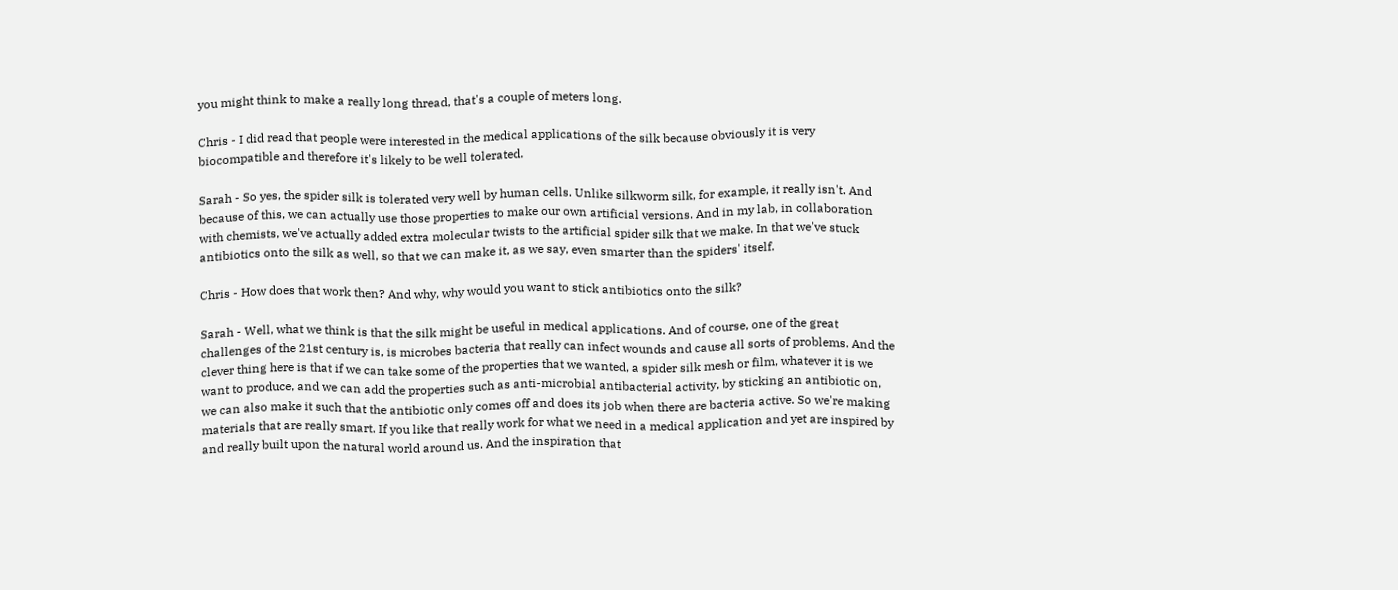you might think to make a really long thread, that's a couple of meters long.

Chris - I did read that people were interested in the medical applications of the silk because obviously it is very biocompatible and therefore it's likely to be well tolerated.

Sarah - So yes, the spider silk is tolerated very well by human cells. Unlike silkworm silk, for example, it really isn't. And because of this, we can actually use those properties to make our own artificial versions. And in my lab, in collaboration with chemists, we've actually added extra molecular twists to the artificial spider silk that we make. In that we've stuck antibiotics onto the silk as well, so that we can make it, as we say, even smarter than the spiders' itself.

Chris - How does that work then? And why, why would you want to stick antibiotics onto the silk?

Sarah - Well, what we think is that the silk might be useful in medical applications. And of course, one of the great challenges of the 21st century is, is microbes bacteria that really can infect wounds and cause all sorts of problems. And the clever thing here is that if we can take some of the properties that we wanted, a spider silk mesh or film, whatever it is we want to produce, and we can add the properties such as anti-microbial antibacterial activity, by sticking an antibiotic on, we can also make it such that the antibiotic only comes off and does its job when there are bacteria active. So we're making materials that are really smart. If you like that really work for what we need in a medical application and yet are inspired by and really built upon the natural world around us. And the inspiration that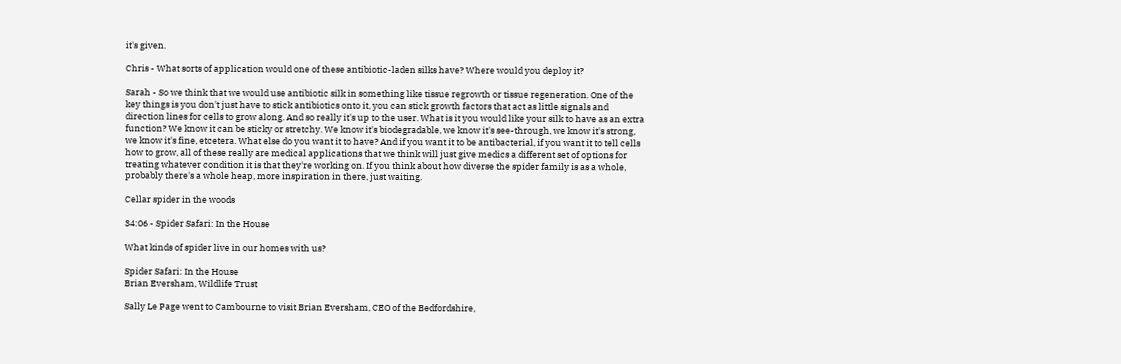it's given.

Chris - What sorts of application would one of these antibiotic-laden silks have? Where would you deploy it?

Sarah - So we think that we would use antibiotic silk in something like tissue regrowth or tissue regeneration. One of the key things is you don't just have to stick antibiotics onto it, you can stick growth factors that act as little signals and direction lines for cells to grow along. And so really it's up to the user. What is it you would like your silk to have as an extra function? We know it can be sticky or stretchy. We know it's biodegradable, we know it's see-through, we know it's strong, we know it's fine, etcetera. What else do you want it to have? And if you want it to be antibacterial, if you want it to tell cells how to grow, all of these really are medical applications that we think will just give medics a different set of options for treating whatever condition it is that they're working on. If you think about how diverse the spider family is as a whole, probably there's a whole heap, more inspiration in there, just waiting.

Cellar spider in the woods

34:06 - Spider Safari: In the House

What kinds of spider live in our homes with us?

Spider Safari: In the House
Brian Eversham, Wildlife Trust

Sally Le Page went to Cambourne to visit Brian Eversham, CEO of the Bedfordshire,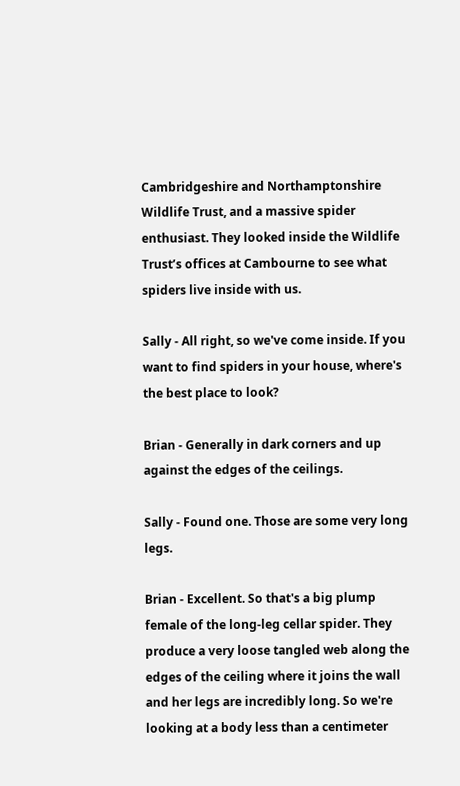Cambridgeshire and Northamptonshire Wildlife Trust, and a massive spider enthusiast. They looked inside the Wildlife Trust’s offices at Cambourne to see what spiders live inside with us.

Sally - All right, so we've come inside. If you want to find spiders in your house, where's the best place to look?

Brian - Generally in dark corners and up against the edges of the ceilings.

Sally - Found one. Those are some very long legs.

Brian - Excellent. So that's a big plump female of the long-leg cellar spider. They produce a very loose tangled web along the edges of the ceiling where it joins the wall and her legs are incredibly long. So we're looking at a body less than a centimeter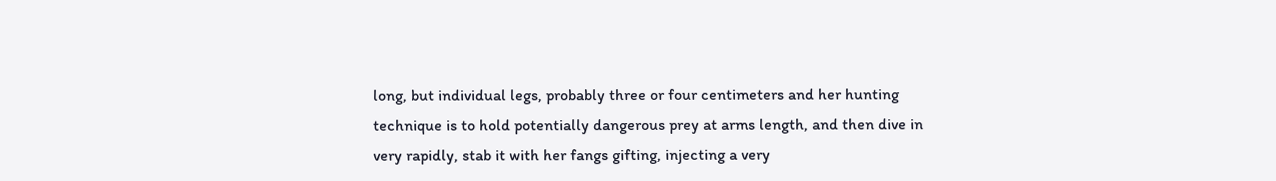long, but individual legs, probably three or four centimeters and her hunting technique is to hold potentially dangerous prey at arms length, and then dive in very rapidly, stab it with her fangs gifting, injecting a very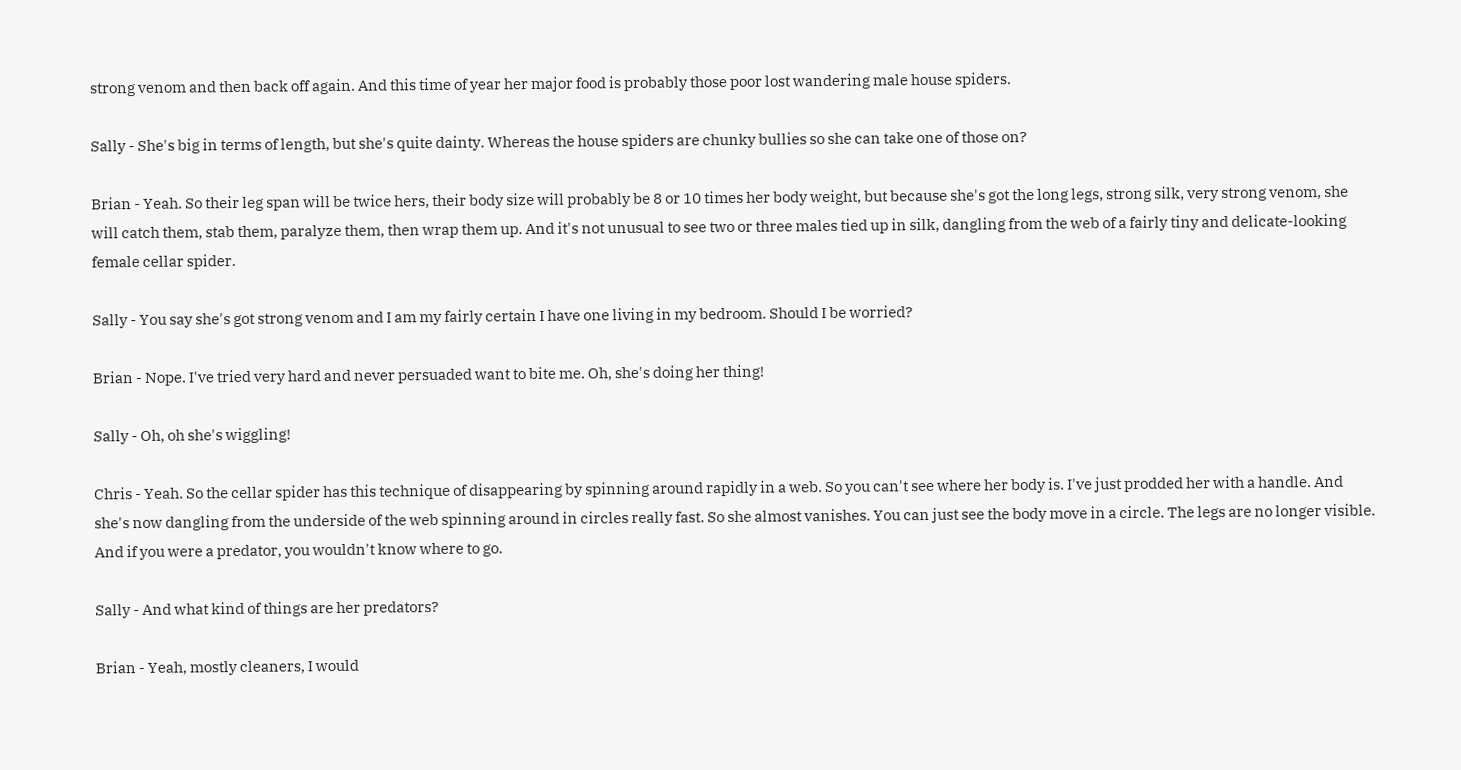strong venom and then back off again. And this time of year her major food is probably those poor lost wandering male house spiders.

Sally - She's big in terms of length, but she's quite dainty. Whereas the house spiders are chunky bullies so she can take one of those on?

Brian - Yeah. So their leg span will be twice hers, their body size will probably be 8 or 10 times her body weight, but because she's got the long legs, strong silk, very strong venom, she will catch them, stab them, paralyze them, then wrap them up. And it's not unusual to see two or three males tied up in silk, dangling from the web of a fairly tiny and delicate-looking female cellar spider.

Sally - You say she's got strong venom and I am my fairly certain I have one living in my bedroom. Should I be worried?

Brian - Nope. I've tried very hard and never persuaded want to bite me. Oh, she's doing her thing!

Sally - Oh, oh she's wiggling!

Chris - Yeah. So the cellar spider has this technique of disappearing by spinning around rapidly in a web. So you can't see where her body is. I've just prodded her with a handle. And she's now dangling from the underside of the web spinning around in circles really fast. So she almost vanishes. You can just see the body move in a circle. The legs are no longer visible. And if you were a predator, you wouldn't know where to go.

Sally - And what kind of things are her predators?

Brian - Yeah, mostly cleaners, I would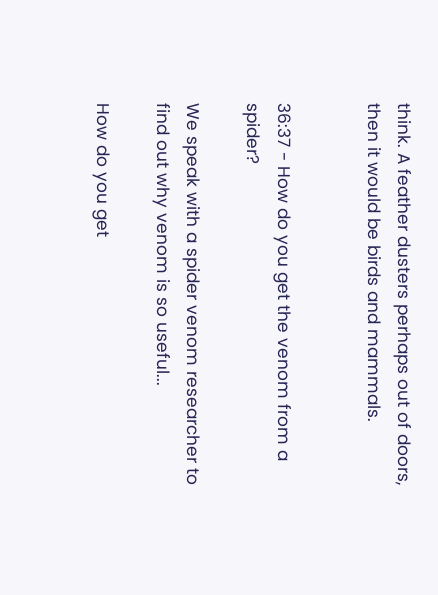think. A feather dusters perhaps out of doors, then it would be birds and mammals.


36:37 - How do you get the venom from a spider?

We speak with a spider venom researcher to find out why venom is so useful...

How do you get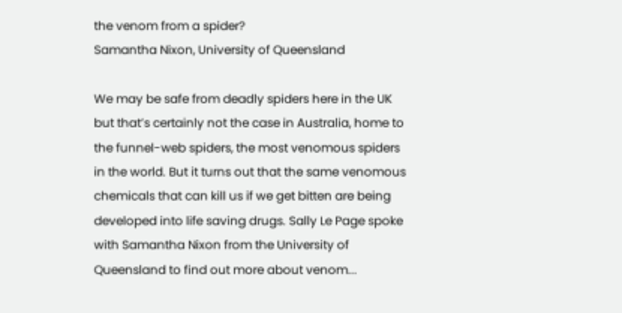the venom from a spider?
Samantha Nixon, University of Queensland

We may be safe from deadly spiders here in the UK but that’s certainly not the case in Australia, home to the funnel-web spiders, the most venomous spiders in the world. But it turns out that the same venomous chemicals that can kill us if we get bitten are being developed into life saving drugs. Sally Le Page spoke with Samantha Nixon from the University of Queensland to find out more about venom...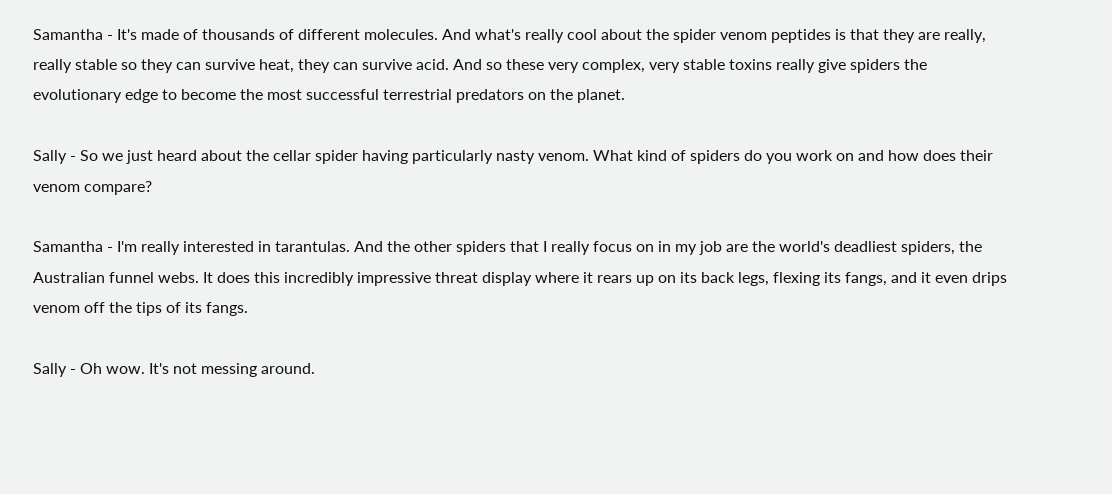Samantha - It's made of thousands of different molecules. And what's really cool about the spider venom peptides is that they are really, really stable so they can survive heat, they can survive acid. And so these very complex, very stable toxins really give spiders the evolutionary edge to become the most successful terrestrial predators on the planet.

Sally - So we just heard about the cellar spider having particularly nasty venom. What kind of spiders do you work on and how does their venom compare?

Samantha - I'm really interested in tarantulas. And the other spiders that I really focus on in my job are the world's deadliest spiders, the Australian funnel webs. It does this incredibly impressive threat display where it rears up on its back legs, flexing its fangs, and it even drips venom off the tips of its fangs.

Sally - Oh wow. It's not messing around.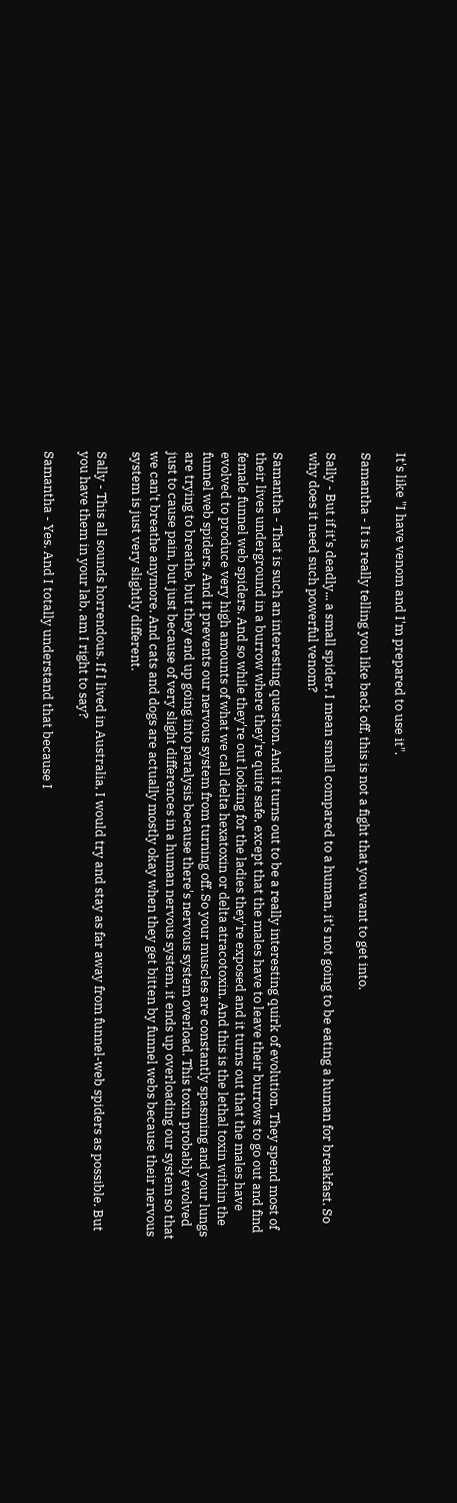It's like "I have venom and I'm prepared to use it".

Samantha - It is really telling you like back off, this is not a fight that you want to get into.

Sally - But if it's deadly... a small spider, I mean small compared to a human, it's not going to be eating a human for breakfast. So why does it need such powerful venom?

Samantha - That is such an interesting question. And it turns out to be a really interesting quirk of evolution. They spend most of their lives underground in a burrow where they're quite safe, except that the males have to leave their burrows to go out and find female funnel web spiders. And so while they're out looking for the ladies they're exposed and it turns out that the males have evolved to produce very high amounts of what we call delta hexatoxin or delta atracotoxin. And this is the lethal toxin within the funnel web spiders. And it prevents our nervous system from turning off. So your muscles are constantly spasming and your lungs are trying to breathe, but they end up going into paralysis because there's nervous system overload. This toxin probably evolved just to cause pain, but just because of very slight differences in a human nervous system, it ends up overloading our system so that we can't breathe anymore. And cats and dogs are actually mostly okay when they get bitten by funnel webs because their nervous system is just very slightly different.

Sally - This all sounds horrendous. If I lived in Australia, I would try and stay as far away from funnel-web spiders as possible. But you have them in your lab, am I right to say?

Samantha - Yes. And I totally understand that because I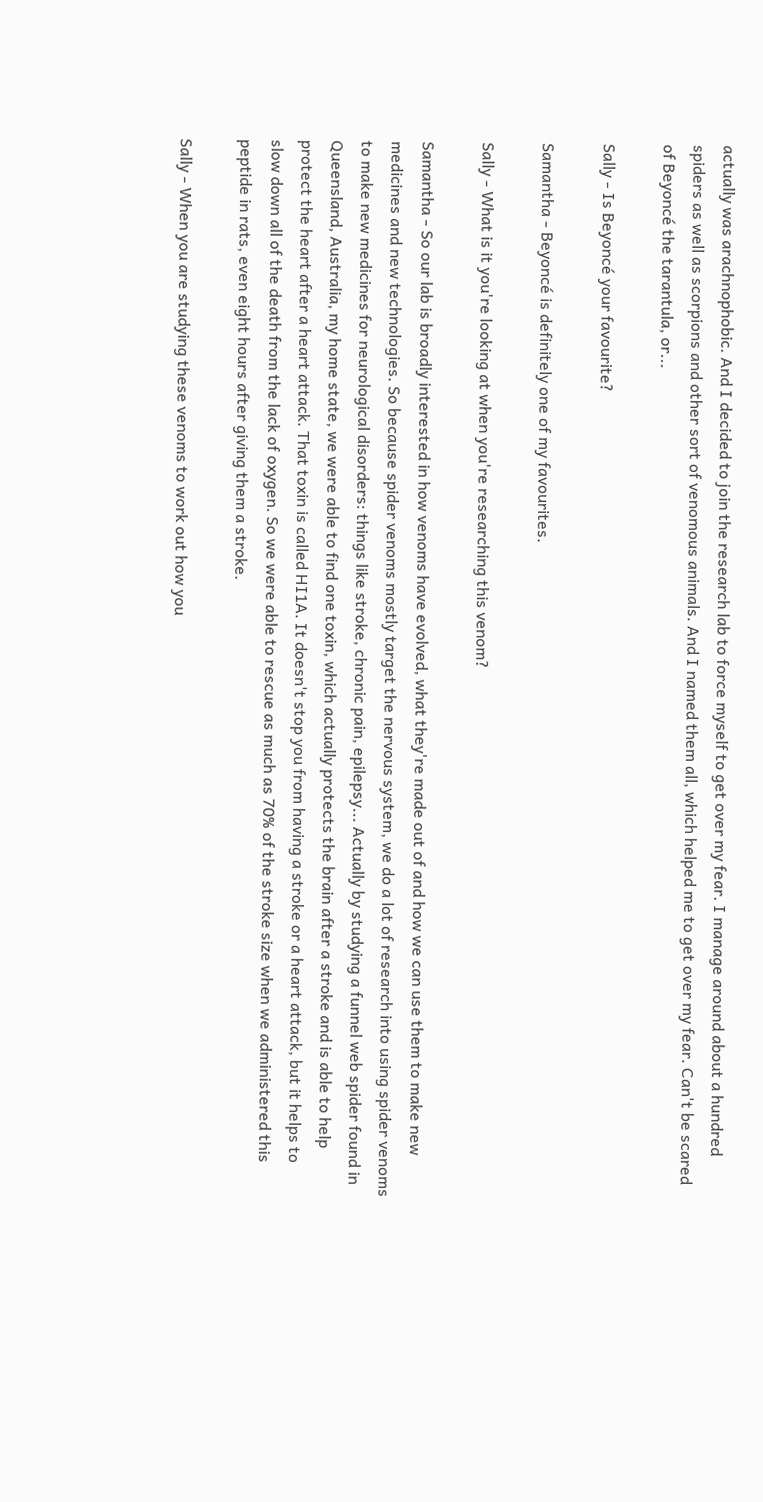actually was arachnophobic. And I decided to join the research lab to force myself to get over my fear. I manage around about a hundred spiders as well as scorpions and other sort of venomous animals. And I named them all, which helped me to get over my fear. Can't be scared of Beyoncé the tarantula, or...

Sally - Is Beyoncé your favourite?

Samantha - Beyoncé is definitely one of my favourites.

Sally - What is it you're looking at when you're researching this venom?

Samantha - So our lab is broadly interested in how venoms have evolved, what they're made out of and how we can use them to make new medicines and new technologies. So because spider venoms mostly target the nervous system, we do a lot of research into using spider venoms to make new medicines for neurological disorders: things like stroke, chronic pain, epilepsy... Actually by studying a funnel web spider found in Queensland, Australia, my home state, we were able to find one toxin, which actually protects the brain after a stroke and is able to help protect the heart after a heart attack. That toxin is called HI1A. It doesn't stop you from having a stroke or a heart attack, but it helps to slow down all of the death from the lack of oxygen. So we were able to rescue as much as 70% of the stroke size when we administered this peptide in rats, even eight hours after giving them a stroke.

Sally - When you are studying these venoms to work out how you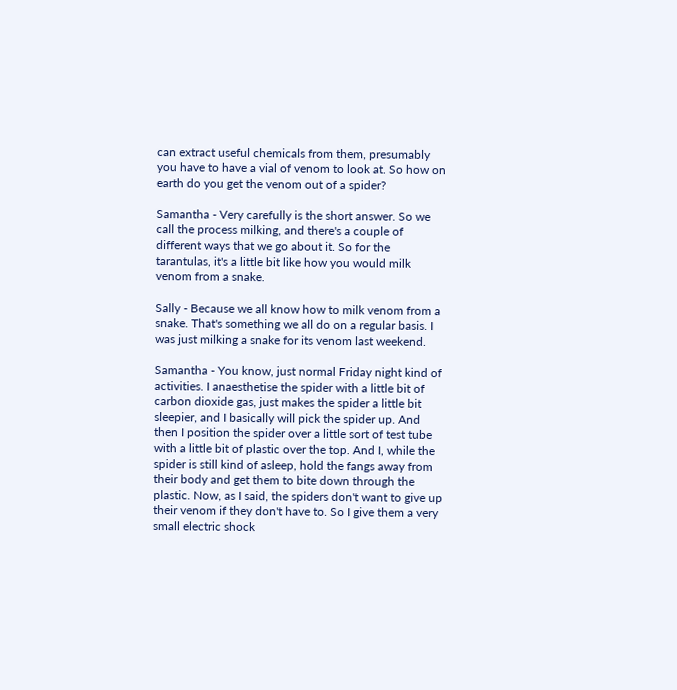can extract useful chemicals from them, presumably you have to have a vial of venom to look at. So how on earth do you get the venom out of a spider?

Samantha - Very carefully is the short answer. So we call the process milking, and there's a couple of different ways that we go about it. So for the tarantulas, it's a little bit like how you would milk venom from a snake.

Sally - Because we all know how to milk venom from a snake. That's something we all do on a regular basis. I was just milking a snake for its venom last weekend.

Samantha - You know, just normal Friday night kind of activities. I anaesthetise the spider with a little bit of carbon dioxide gas, just makes the spider a little bit sleepier, and I basically will pick the spider up. And then I position the spider over a little sort of test tube with a little bit of plastic over the top. And I, while the spider is still kind of asleep, hold the fangs away from their body and get them to bite down through the plastic. Now, as I said, the spiders don't want to give up their venom if they don't have to. So I give them a very small electric shock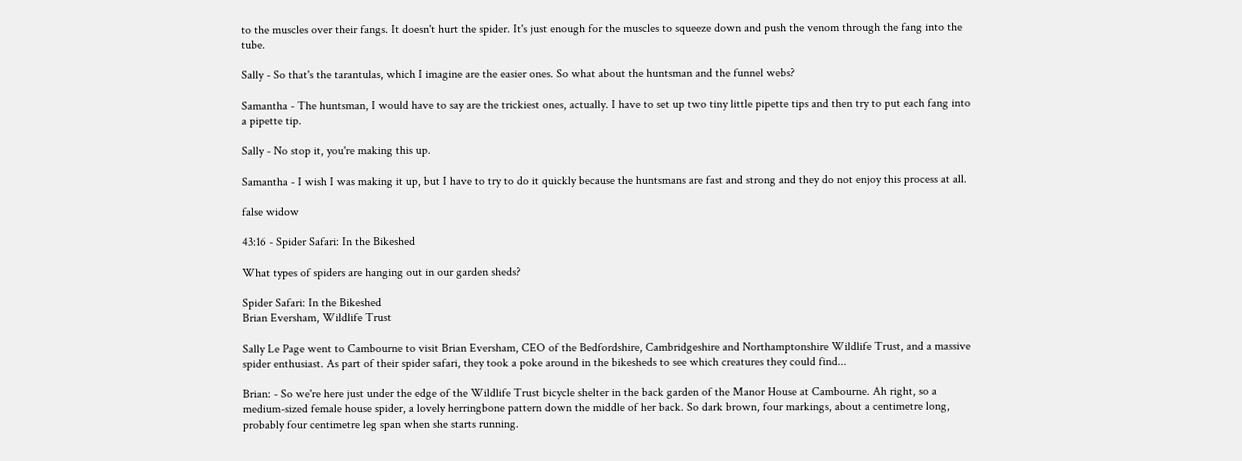to the muscles over their fangs. It doesn't hurt the spider. It's just enough for the muscles to squeeze down and push the venom through the fang into the tube.

Sally - So that's the tarantulas, which I imagine are the easier ones. So what about the huntsman and the funnel webs?

Samantha - The huntsman, I would have to say are the trickiest ones, actually. I have to set up two tiny little pipette tips and then try to put each fang into a pipette tip.

Sally - No stop it, you're making this up.

Samantha - I wish I was making it up, but I have to try to do it quickly because the huntsmans are fast and strong and they do not enjoy this process at all.

false widow

43:16 - Spider Safari: In the Bikeshed

What types of spiders are hanging out in our garden sheds?

Spider Safari: In the Bikeshed
Brian Eversham, Wildlife Trust

Sally Le Page went to Cambourne to visit Brian Eversham, CEO of the Bedfordshire, Cambridgeshire and Northamptonshire Wildlife Trust, and a massive spider enthusiast. As part of their spider safari, they took a poke around in the bikesheds to see which creatures they could find...

Brian: - So we're here just under the edge of the Wildlife Trust bicycle shelter in the back garden of the Manor House at Cambourne. Ah right, so a medium-sized female house spider, a lovely herringbone pattern down the middle of her back. So dark brown, four markings, about a centimetre long, probably four centimetre leg span when she starts running.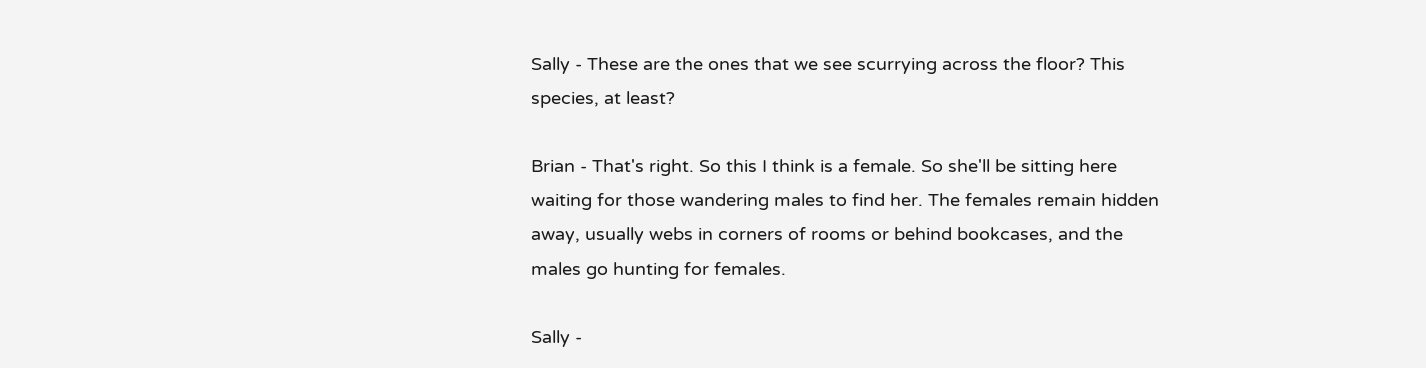Sally - These are the ones that we see scurrying across the floor? This species, at least?

Brian - That's right. So this I think is a female. So she'll be sitting here waiting for those wandering males to find her. The females remain hidden away, usually webs in corners of rooms or behind bookcases, and the males go hunting for females.

Sally -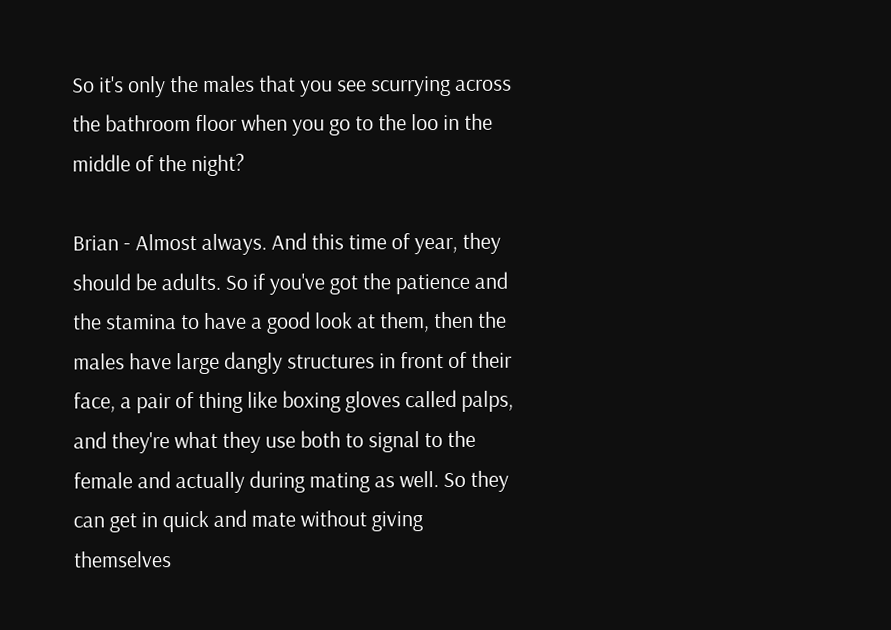So it's only the males that you see scurrying across the bathroom floor when you go to the loo in the middle of the night?

Brian - Almost always. And this time of year, they should be adults. So if you've got the patience and the stamina to have a good look at them, then the males have large dangly structures in front of their face, a pair of thing like boxing gloves called palps, and they're what they use both to signal to the female and actually during mating as well. So they can get in quick and mate without giving themselves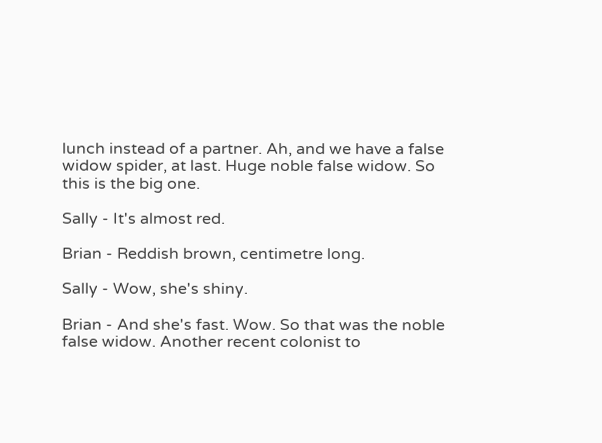lunch instead of a partner. Ah, and we have a false widow spider, at last. Huge noble false widow. So this is the big one.

Sally - It's almost red.

Brian - Reddish brown, centimetre long.

Sally - Wow, she's shiny.

Brian - And she's fast. Wow. So that was the noble false widow. Another recent colonist to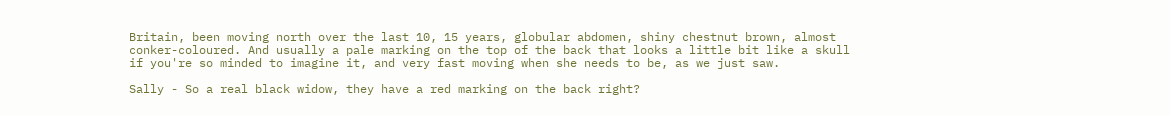Britain, been moving north over the last 10, 15 years, globular abdomen, shiny chestnut brown, almost conker-coloured. And usually a pale marking on the top of the back that looks a little bit like a skull if you're so minded to imagine it, and very fast moving when she needs to be, as we just saw.

Sally - So a real black widow, they have a red marking on the back right?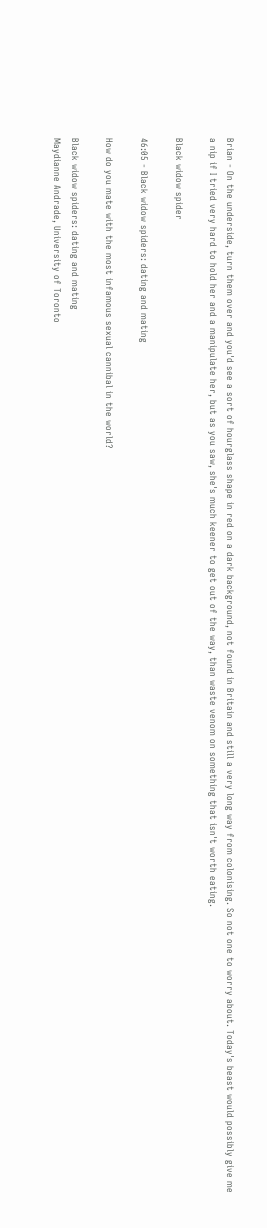Brian - On the underside, turn them over and you'd see a sort of hourglass shape in red on a dark background, not found in Britain and still a very long way from colonising. So not one to worry about. Today's beast would possibly give me a nip if I tried very hard to hold her and a manipulate her, but as you saw, she's much keener to get out of the way, than waste venom on something that isn't worth eating.

Black widow spider

46:05 - Black widow spiders: dating and mating

How do you mate with the most infamous sexual cannibal in the world?

Black widow spiders: dating and mating
Maydianne Andrade, University of Toronto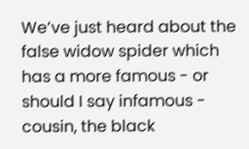We’ve just heard about the false widow spider which has a more famous - or should I say infamous - cousin, the black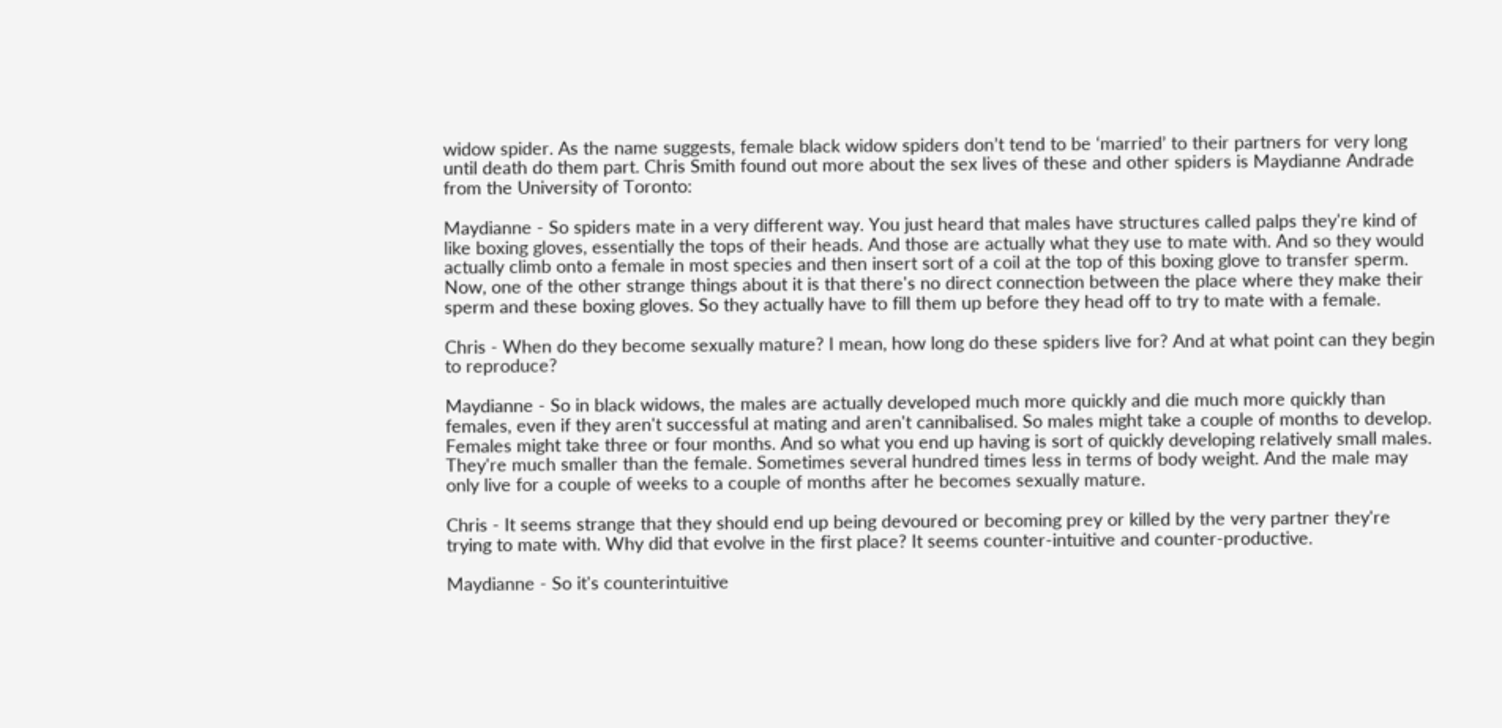widow spider. As the name suggests, female black widow spiders don’t tend to be ‘married’ to their partners for very long until death do them part. Chris Smith found out more about the sex lives of these and other spiders is Maydianne Andrade from the University of Toronto:

Maydianne - So spiders mate in a very different way. You just heard that males have structures called palps they're kind of like boxing gloves, essentially the tops of their heads. And those are actually what they use to mate with. And so they would actually climb onto a female in most species and then insert sort of a coil at the top of this boxing glove to transfer sperm. Now, one of the other strange things about it is that there's no direct connection between the place where they make their sperm and these boxing gloves. So they actually have to fill them up before they head off to try to mate with a female.

Chris - When do they become sexually mature? I mean, how long do these spiders live for? And at what point can they begin to reproduce?

Maydianne - So in black widows, the males are actually developed much more quickly and die much more quickly than females, even if they aren't successful at mating and aren't cannibalised. So males might take a couple of months to develop. Females might take three or four months. And so what you end up having is sort of quickly developing relatively small males. They're much smaller than the female. Sometimes several hundred times less in terms of body weight. And the male may only live for a couple of weeks to a couple of months after he becomes sexually mature.

Chris - It seems strange that they should end up being devoured or becoming prey or killed by the very partner they're trying to mate with. Why did that evolve in the first place? It seems counter-intuitive and counter-productive.

Maydianne - So it's counterintuitive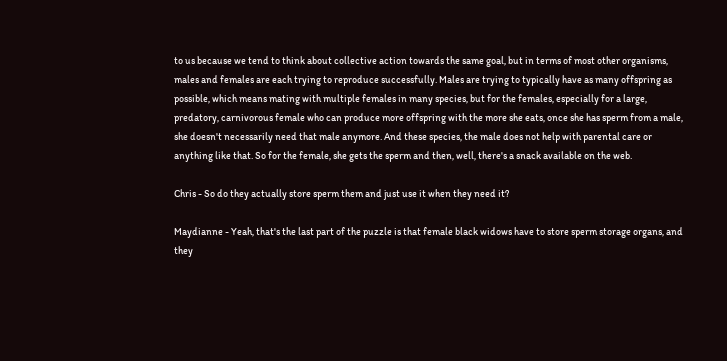to us because we tend to think about collective action towards the same goal, but in terms of most other organisms, males and females are each trying to reproduce successfully. Males are trying to typically have as many offspring as possible, which means mating with multiple females in many species, but for the females, especially for a large, predatory, carnivorous female who can produce more offspring with the more she eats, once she has sperm from a male, she doesn't necessarily need that male anymore. And these species, the male does not help with parental care or anything like that. So for the female, she gets the sperm and then, well, there's a snack available on the web.

Chris - So do they actually store sperm them and just use it when they need it?

Maydianne - Yeah, that's the last part of the puzzle is that female black widows have to store sperm storage organs, and they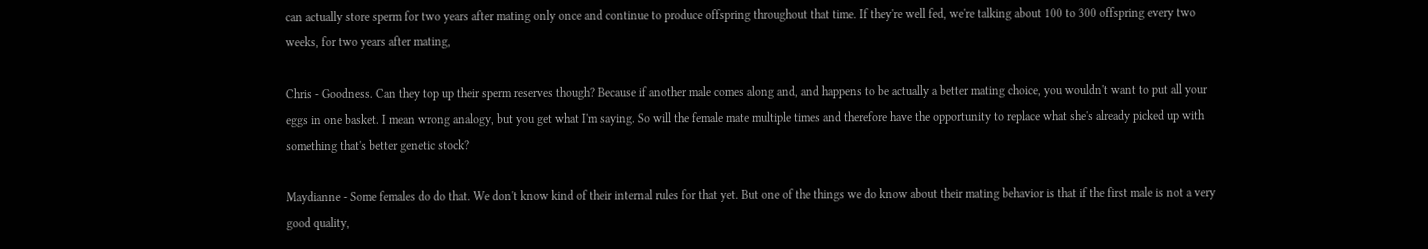can actually store sperm for two years after mating only once and continue to produce offspring throughout that time. If they're well fed, we're talking about 100 to 300 offspring every two weeks, for two years after mating,

Chris - Goodness. Can they top up their sperm reserves though? Because if another male comes along and, and happens to be actually a better mating choice, you wouldn't want to put all your eggs in one basket. I mean wrong analogy, but you get what I'm saying. So will the female mate multiple times and therefore have the opportunity to replace what she's already picked up with something that's better genetic stock?

Maydianne - Some females do do that. We don't know kind of their internal rules for that yet. But one of the things we do know about their mating behavior is that if the first male is not a very good quality,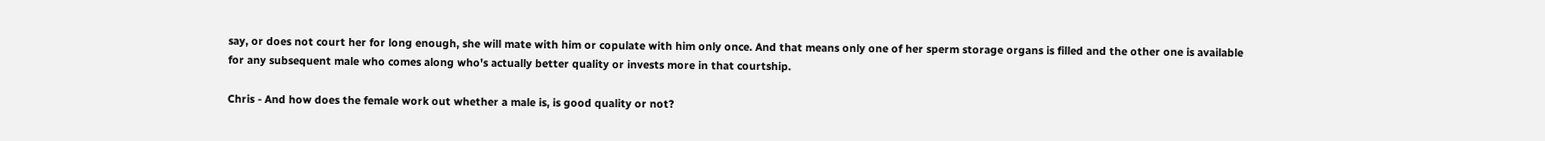say, or does not court her for long enough, she will mate with him or copulate with him only once. And that means only one of her sperm storage organs is filled and the other one is available for any subsequent male who comes along who's actually better quality or invests more in that courtship.

Chris - And how does the female work out whether a male is, is good quality or not?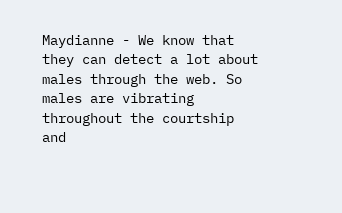Maydianne - We know that they can detect a lot about males through the web. So males are vibrating throughout the courtship and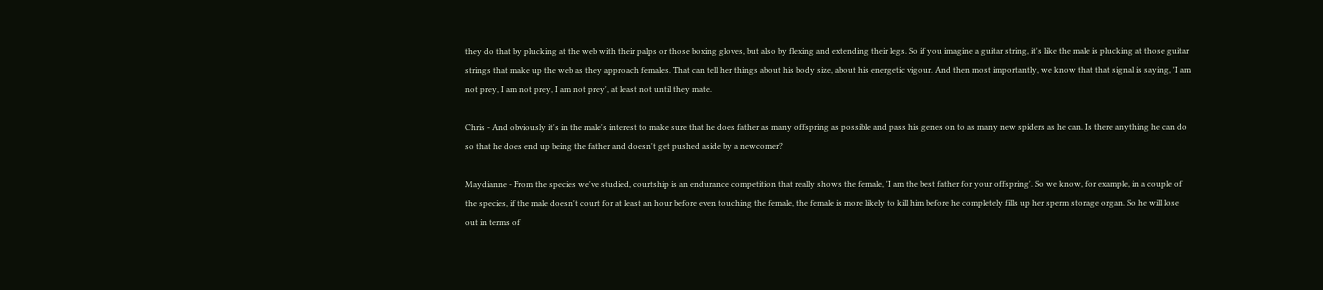they do that by plucking at the web with their palps or those boxing gloves, but also by flexing and extending their legs. So if you imagine a guitar string, it's like the male is plucking at those guitar strings that make up the web as they approach females. That can tell her things about his body size, about his energetic vigour. And then most importantly, we know that that signal is saying, 'I am not prey, I am not prey, I am not prey', at least not until they mate.

Chris - And obviously it's in the male's interest to make sure that he does father as many offspring as possible and pass his genes on to as many new spiders as he can. Is there anything he can do so that he does end up being the father and doesn't get pushed aside by a newcomer?

Maydianne - From the species we've studied, courtship is an endurance competition that really shows the female, 'I am the best father for your offspring'. So we know, for example, in a couple of the species, if the male doesn't court for at least an hour before even touching the female, the female is more likely to kill him before he completely fills up her sperm storage organ. So he will lose out in terms of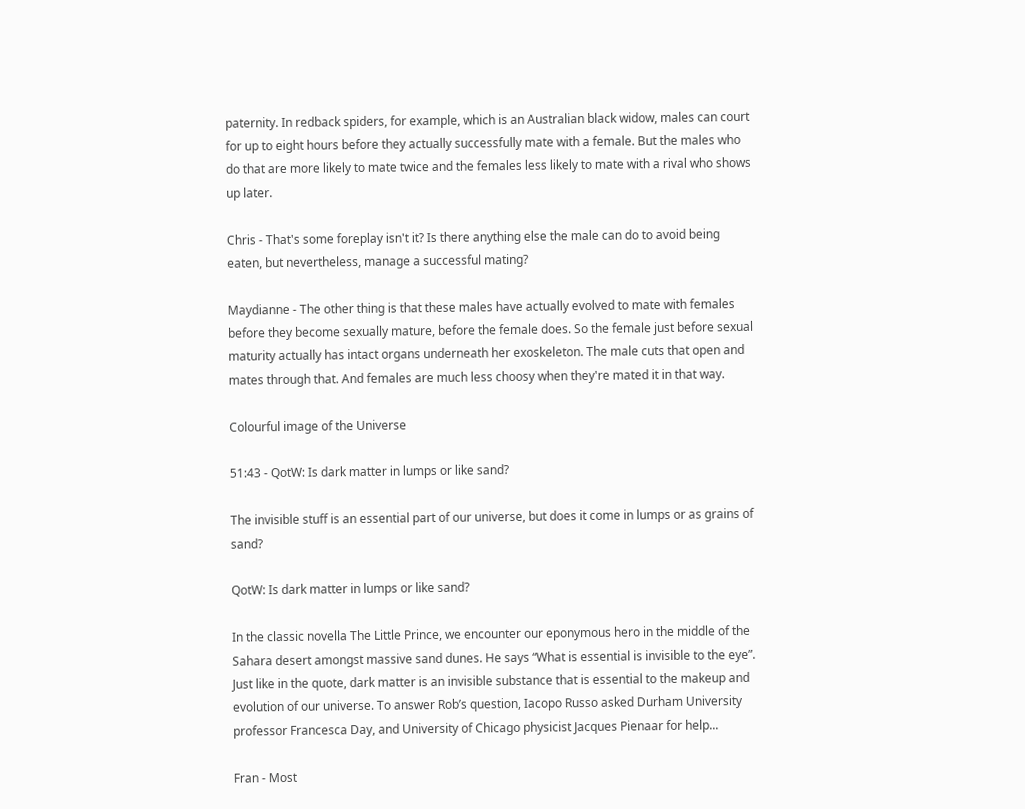paternity. In redback spiders, for example, which is an Australian black widow, males can court for up to eight hours before they actually successfully mate with a female. But the males who do that are more likely to mate twice and the females less likely to mate with a rival who shows up later.

Chris - That's some foreplay isn't it? Is there anything else the male can do to avoid being eaten, but nevertheless, manage a successful mating?

Maydianne - The other thing is that these males have actually evolved to mate with females before they become sexually mature, before the female does. So the female just before sexual maturity actually has intact organs underneath her exoskeleton. The male cuts that open and mates through that. And females are much less choosy when they're mated it in that way.

Colourful image of the Universe

51:43 - QotW: Is dark matter in lumps or like sand?

The invisible stuff is an essential part of our universe, but does it come in lumps or as grains of sand?

QotW: Is dark matter in lumps or like sand?

In the classic novella The Little Prince, we encounter our eponymous hero in the middle of the Sahara desert amongst massive sand dunes. He says “What is essential is invisible to the eye”. Just like in the quote, dark matter is an invisible substance that is essential to the makeup and evolution of our universe. To answer Rob’s question, Iacopo Russo asked Durham University professor Francesca Day, and University of Chicago physicist Jacques Pienaar for help...

Fran - Most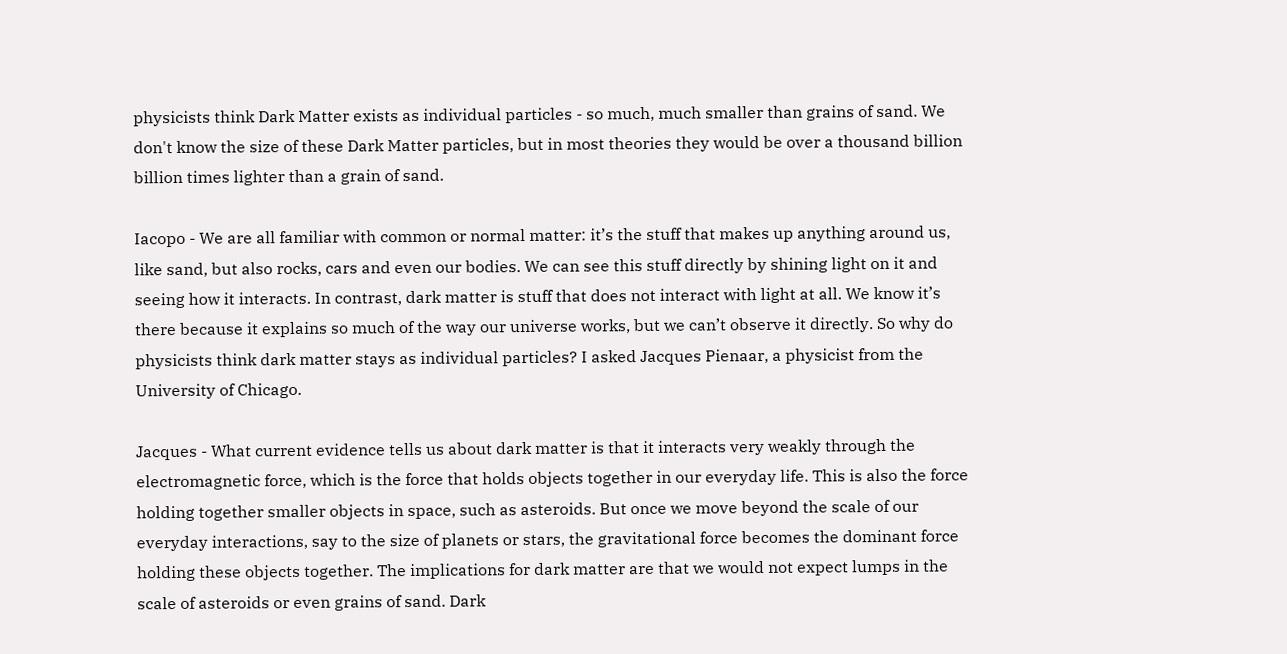physicists think Dark Matter exists as individual particles - so much, much smaller than grains of sand. We don't know the size of these Dark Matter particles, but in most theories they would be over a thousand billion billion times lighter than a grain of sand.

Iacopo - We are all familiar with common or normal matter: it’s the stuff that makes up anything around us, like sand, but also rocks, cars and even our bodies. We can see this stuff directly by shining light on it and seeing how it interacts. In contrast, dark matter is stuff that does not interact with light at all. We know it’s there because it explains so much of the way our universe works, but we can’t observe it directly. So why do physicists think dark matter stays as individual particles? I asked Jacques Pienaar, a physicist from the University of Chicago.

Jacques - What current evidence tells us about dark matter is that it interacts very weakly through the electromagnetic force, which is the force that holds objects together in our everyday life. This is also the force holding together smaller objects in space, such as asteroids. But once we move beyond the scale of our everyday interactions, say to the size of planets or stars, the gravitational force becomes the dominant force holding these objects together. The implications for dark matter are that we would not expect lumps in the scale of asteroids or even grains of sand. Dark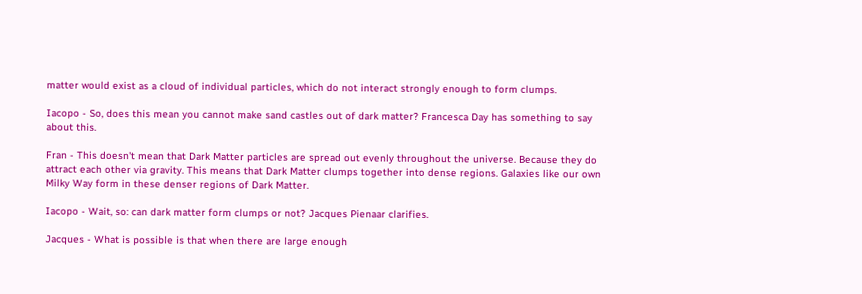matter would exist as a cloud of individual particles, which do not interact strongly enough to form clumps.

Iacopo - So, does this mean you cannot make sand castles out of dark matter? Francesca Day has something to say about this.

Fran - This doesn't mean that Dark Matter particles are spread out evenly throughout the universe. Because they do attract each other via gravity. This means that Dark Matter clumps together into dense regions. Galaxies like our own Milky Way form in these denser regions of Dark Matter.

Iacopo - Wait, so: can dark matter form clumps or not? Jacques Pienaar clarifies.

Jacques - What is possible is that when there are large enough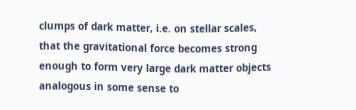clumps of dark matter, i.e. on stellar scales, that the gravitational force becomes strong enough to form very large dark matter objects analogous in some sense to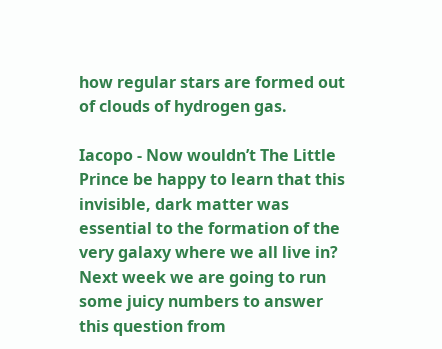how regular stars are formed out of clouds of hydrogen gas.

Iacopo - Now wouldn’t The Little Prince be happy to learn that this invisible, dark matter was essential to the formation of the very galaxy where we all live in? Next week we are going to run some juicy numbers to answer this question from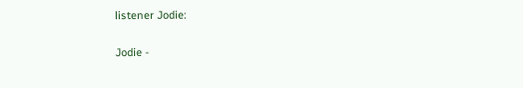listener Jodie:

Jodie -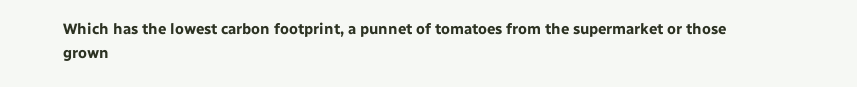Which has the lowest carbon footprint, a punnet of tomatoes from the supermarket or those grown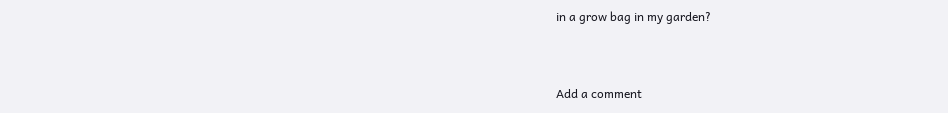in a grow bag in my garden?


Add a comment